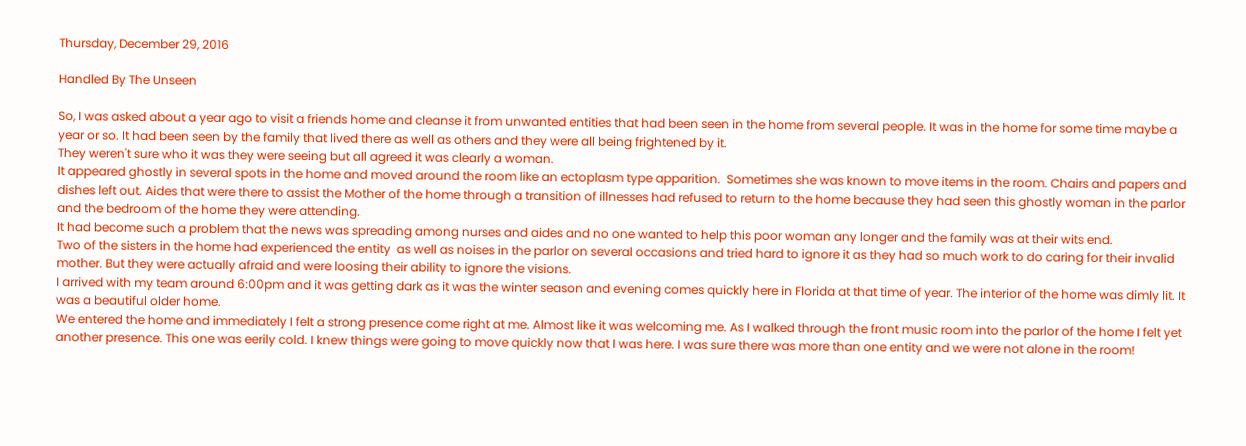Thursday, December 29, 2016

Handled By The Unseen

So, I was asked about a year ago to visit a friends home and cleanse it from unwanted entities that had been seen in the home from several people. It was in the home for some time maybe a year or so. It had been seen by the family that lived there as well as others and they were all being frightened by it.
They weren't sure who it was they were seeing but all agreed it was clearly a woman.
It appeared ghostly in several spots in the home and moved around the room like an ectoplasm type apparition.  Sometimes she was known to move items in the room. Chairs and papers and dishes left out. Aides that were there to assist the Mother of the home through a transition of illnesses had refused to return to the home because they had seen this ghostly woman in the parlor and the bedroom of the home they were attending.
It had become such a problem that the news was spreading among nurses and aides and no one wanted to help this poor woman any longer and the family was at their wits end.
Two of the sisters in the home had experienced the entity  as well as noises in the parlor on several occasions and tried hard to ignore it as they had so much work to do caring for their invalid mother. But they were actually afraid and were loosing their ability to ignore the visions.
I arrived with my team around 6:00pm and it was getting dark as it was the winter season and evening comes quickly here in Florida at that time of year. The interior of the home was dimly lit. It was a beautiful older home.
We entered the home and immediately I felt a strong presence come right at me. Almost like it was welcoming me. As I walked through the front music room into the parlor of the home I felt yet another presence. This one was eerily cold. I knew things were going to move quickly now that I was here. I was sure there was more than one entity and we were not alone in the room!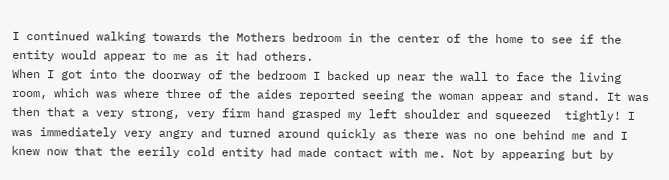I continued walking towards the Mothers bedroom in the center of the home to see if the entity would appear to me as it had others.
When I got into the doorway of the bedroom I backed up near the wall to face the living room, which was where three of the aides reported seeing the woman appear and stand. It was then that a very strong, very firm hand grasped my left shoulder and squeezed  tightly! I was immediately very angry and turned around quickly as there was no one behind me and I knew now that the eerily cold entity had made contact with me. Not by appearing but by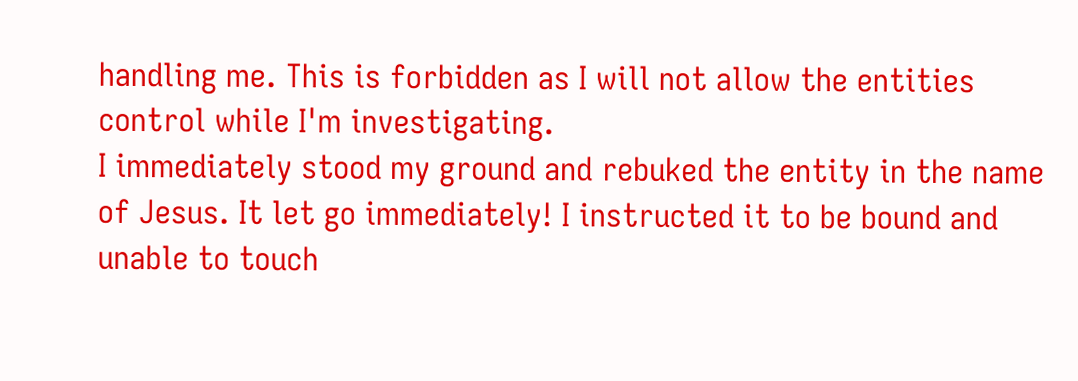handling me. This is forbidden as I will not allow the entities control while I'm investigating.
I immediately stood my ground and rebuked the entity in the name of Jesus. It let go immediately! I instructed it to be bound and unable to touch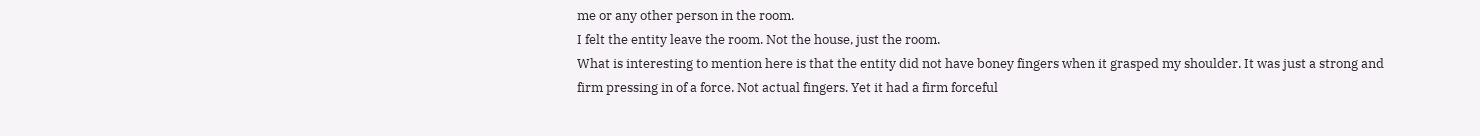me or any other person in the room.
I felt the entity leave the room. Not the house, just the room.
What is interesting to mention here is that the entity did not have boney fingers when it grasped my shoulder. It was just a strong and firm pressing in of a force. Not actual fingers. Yet it had a firm forceful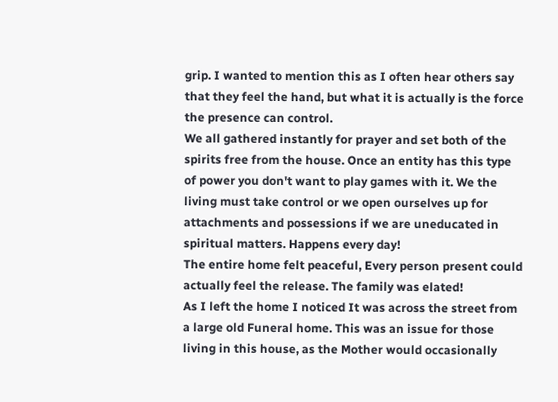grip. I wanted to mention this as I often hear others say that they feel the hand, but what it is actually is the force the presence can control.
We all gathered instantly for prayer and set both of the spirits free from the house. Once an entity has this type of power you don't want to play games with it. We the living must take control or we open ourselves up for attachments and possessions if we are uneducated in spiritual matters. Happens every day!
The entire home felt peaceful, Every person present could actually feel the release. The family was elated!
As I left the home I noticed It was across the street from a large old Funeral home. This was an issue for those living in this house, as the Mother would occasionally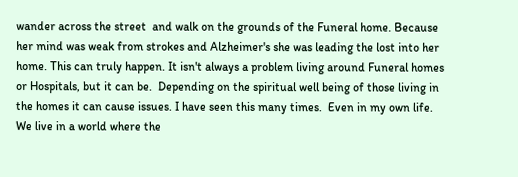wander across the street  and walk on the grounds of the Funeral home. Because her mind was weak from strokes and Alzheimer's she was leading the lost into her home. This can truly happen. It isn't always a problem living around Funeral homes or Hospitals, but it can be.  Depending on the spiritual well being of those living in the homes it can cause issues. I have seen this many times.  Even in my own life.
We live in a world where the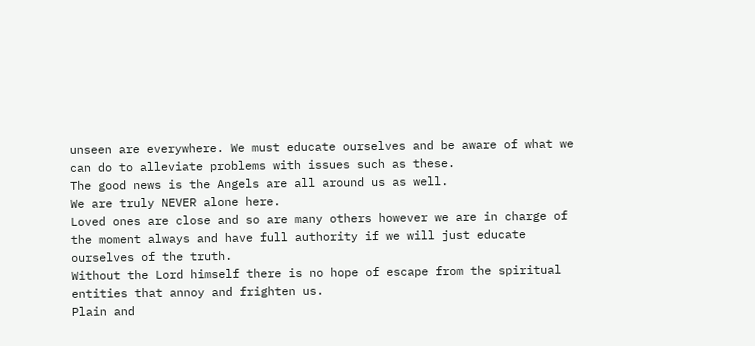unseen are everywhere. We must educate ourselves and be aware of what we can do to alleviate problems with issues such as these.
The good news is the Angels are all around us as well.
We are truly NEVER alone here.
Loved ones are close and so are many others however we are in charge of the moment always and have full authority if we will just educate ourselves of the truth.
Without the Lord himself there is no hope of escape from the spiritual entities that annoy and frighten us.
Plain and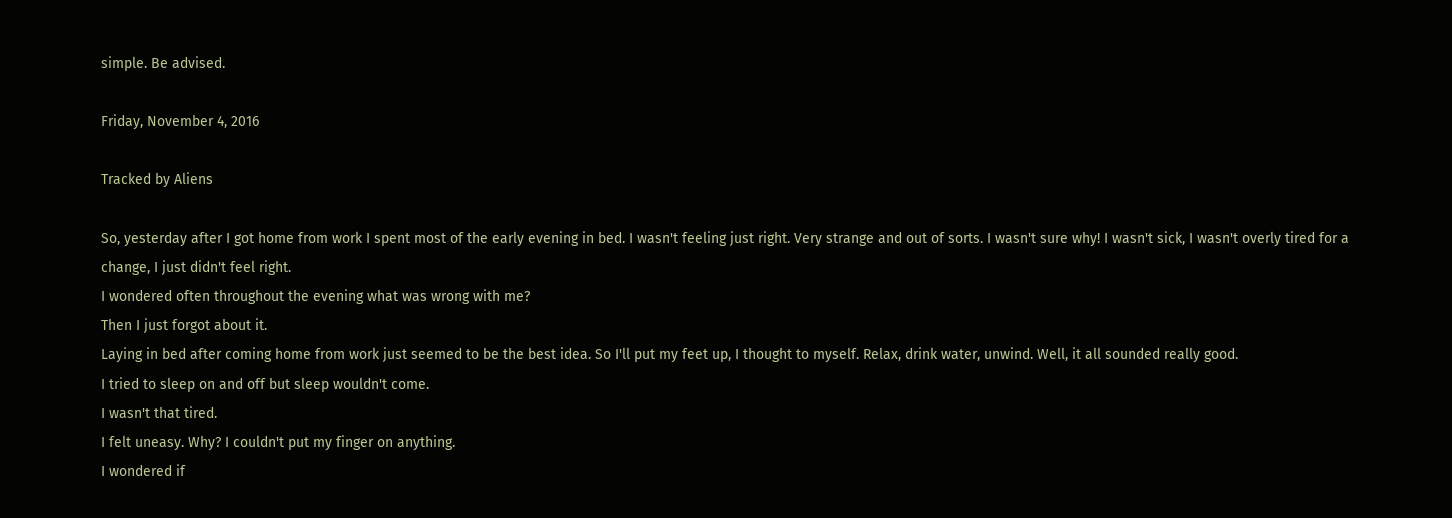simple. Be advised.

Friday, November 4, 2016

Tracked by Aliens

So, yesterday after I got home from work I spent most of the early evening in bed. I wasn't feeling just right. Very strange and out of sorts. I wasn't sure why! I wasn't sick, I wasn't overly tired for a change, I just didn't feel right.
I wondered often throughout the evening what was wrong with me?
Then I just forgot about it.
Laying in bed after coming home from work just seemed to be the best idea. So I'll put my feet up, I thought to myself. Relax, drink water, unwind. Well, it all sounded really good.
I tried to sleep on and off but sleep wouldn't come.
I wasn't that tired.
I felt uneasy. Why? I couldn't put my finger on anything.
I wondered if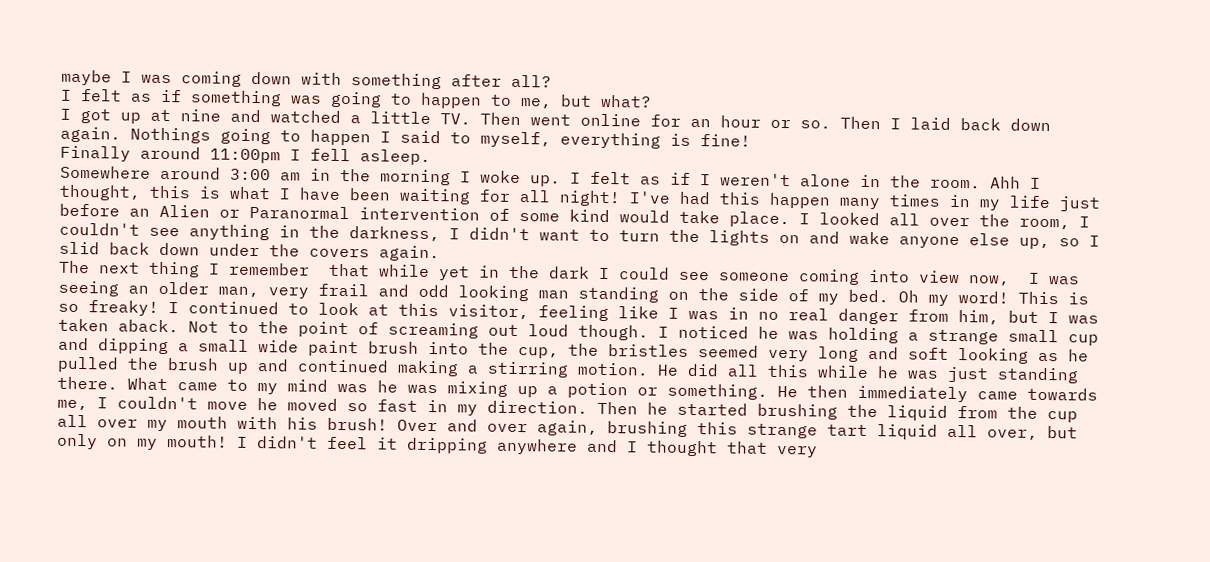maybe I was coming down with something after all?
I felt as if something was going to happen to me, but what?
I got up at nine and watched a little TV. Then went online for an hour or so. Then I laid back down again. Nothings going to happen I said to myself, everything is fine!
Finally around 11:00pm I fell asleep.
Somewhere around 3:00 am in the morning I woke up. I felt as if I weren't alone in the room. Ahh I thought, this is what I have been waiting for all night! I've had this happen many times in my life just before an Alien or Paranormal intervention of some kind would take place. I looked all over the room, I couldn't see anything in the darkness, I didn't want to turn the lights on and wake anyone else up, so I slid back down under the covers again.
The next thing I remember  that while yet in the dark I could see someone coming into view now,  I was seeing an older man, very frail and odd looking man standing on the side of my bed. Oh my word! This is so freaky! I continued to look at this visitor, feeling like I was in no real danger from him, but I was taken aback. Not to the point of screaming out loud though. I noticed he was holding a strange small cup and dipping a small wide paint brush into the cup, the bristles seemed very long and soft looking as he pulled the brush up and continued making a stirring motion. He did all this while he was just standing there. What came to my mind was he was mixing up a potion or something. He then immediately came towards me, I couldn't move he moved so fast in my direction. Then he started brushing the liquid from the cup all over my mouth with his brush! Over and over again, brushing this strange tart liquid all over, but only on my mouth! I didn't feel it dripping anywhere and I thought that very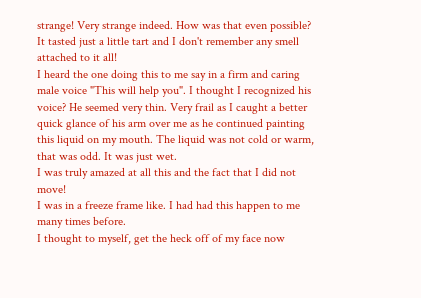strange! Very strange indeed. How was that even possible? It tasted just a little tart and I don't remember any smell attached to it all!
I heard the one doing this to me say in a firm and caring male voice "This will help you". I thought I recognized his voice? He seemed very thin. Very frail as I caught a better quick glance of his arm over me as he continued painting this liquid on my mouth. The liquid was not cold or warm, that was odd. It was just wet.
I was truly amazed at all this and the fact that I did not move!
I was in a freeze frame like. I had had this happen to me many times before.
I thought to myself, get the heck off of my face now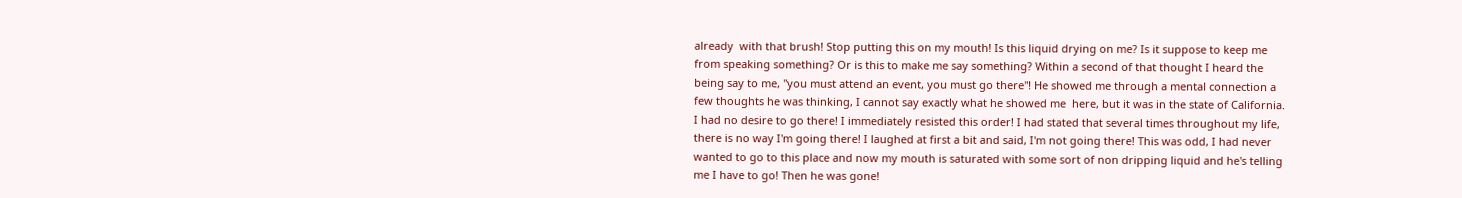already  with that brush! Stop putting this on my mouth! Is this liquid drying on me? Is it suppose to keep me from speaking something? Or is this to make me say something? Within a second of that thought I heard the being say to me, "you must attend an event, you must go there"! He showed me through a mental connection a few thoughts he was thinking, I cannot say exactly what he showed me  here, but it was in the state of California. I had no desire to go there! I immediately resisted this order! I had stated that several times throughout my life, there is no way I'm going there! I laughed at first a bit and said, I'm not going there! This was odd, I had never wanted to go to this place and now my mouth is saturated with some sort of non dripping liquid and he's telling me I have to go! Then he was gone!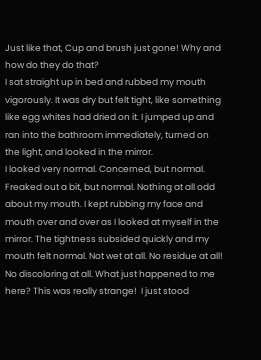Just like that, Cup and brush just gone! Why and how do they do that?
I sat straight up in bed and rubbed my mouth vigorously. It was dry but felt tight, like something like egg whites had dried on it. I jumped up and ran into the bathroom immediately, turned on the light, and looked in the mirror.
I looked very normal. Concerned, but normal. Freaked out a bit, but normal. Nothing at all odd about my mouth. I kept rubbing my face and mouth over and over as I looked at myself in the mirror. The tightness subsided quickly and my mouth felt normal. Not wet at all. No residue at all! No discoloring at all. What just happened to me here? This was really strange!  I just stood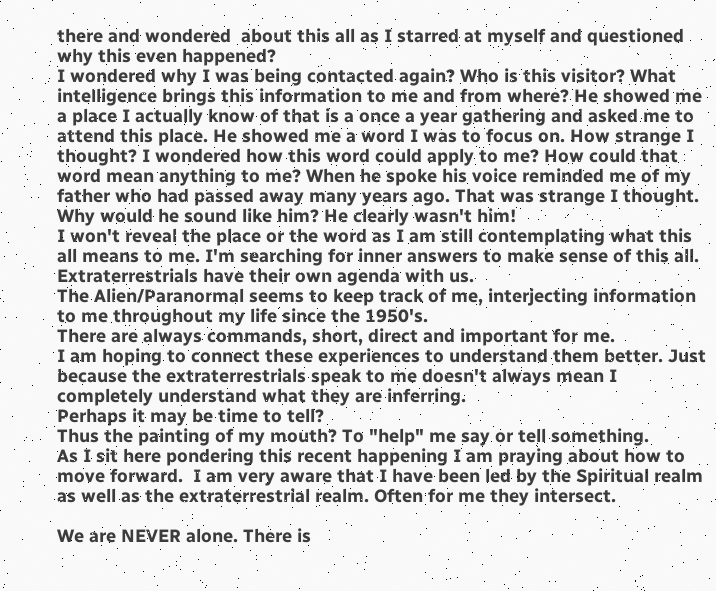there and wondered  about this all as I starred at myself and questioned why this even happened?
I wondered why I was being contacted again? Who is this visitor? What intelligence brings this information to me and from where? He showed me a place I actually know of that is a once a year gathering and asked me to attend this place. He showed me a word I was to focus on. How strange I thought? I wondered how this word could apply to me? How could that word mean anything to me? When he spoke his voice reminded me of my father who had passed away many years ago. That was strange I thought. Why would he sound like him? He clearly wasn't him!
I won't reveal the place or the word as I am still contemplating what this all means to me. I'm searching for inner answers to make sense of this all. Extraterrestrials have their own agenda with us.
The Alien/Paranormal seems to keep track of me, interjecting information to me throughout my life since the 1950's.
There are always commands, short, direct and important for me.
I am hoping to connect these experiences to understand them better. Just because the extraterrestrials speak to me doesn't always mean I completely understand what they are inferring.
Perhaps it may be time to tell?
Thus the painting of my mouth? To "help" me say or tell something.
As I sit here pondering this recent happening I am praying about how to move forward.  I am very aware that I have been led by the Spiritual realm as well as the extraterrestrial realm. Often for me they intersect.

We are NEVER alone. There is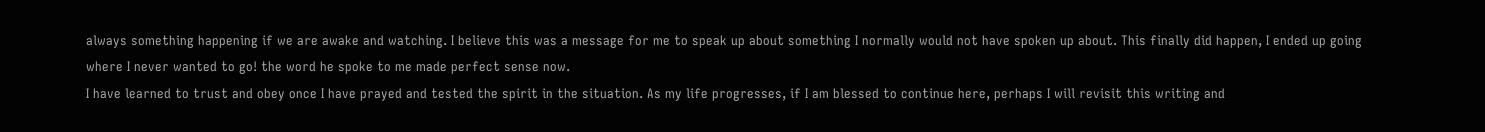always something happening if we are awake and watching. I believe this was a message for me to speak up about something I normally would not have spoken up about. This finally did happen, I ended up going where I never wanted to go! the word he spoke to me made perfect sense now.
I have learned to trust and obey once I have prayed and tested the spirit in the situation. As my life progresses, if I am blessed to continue here, perhaps I will revisit this writing and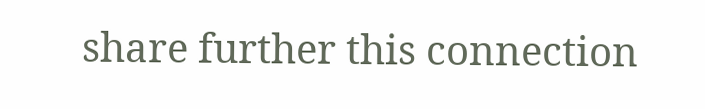share further this connection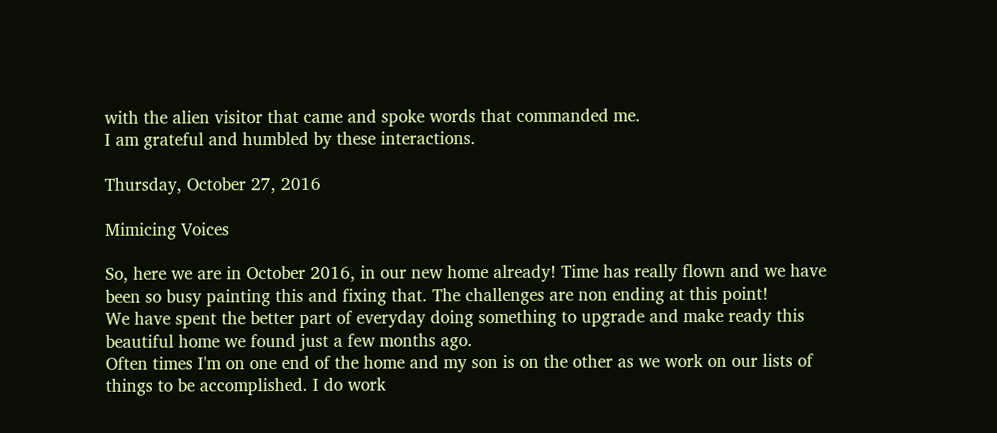with the alien visitor that came and spoke words that commanded me.
I am grateful and humbled by these interactions.

Thursday, October 27, 2016

Mimicing Voices

So, here we are in October 2016, in our new home already! Time has really flown and we have been so busy painting this and fixing that. The challenges are non ending at this point!
We have spent the better part of everyday doing something to upgrade and make ready this beautiful home we found just a few months ago.
Often times I'm on one end of the home and my son is on the other as we work on our lists of things to be accomplished. I do work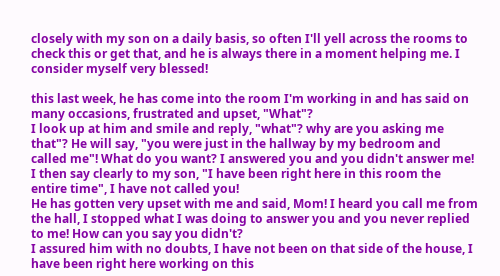closely with my son on a daily basis, so often I'll yell across the rooms to check this or get that, and he is always there in a moment helping me. I consider myself very blessed!

this last week, he has come into the room I'm working in and has said on many occasions, frustrated and upset, "What"?
I look up at him and smile and reply, "what"? why are you asking me that"? He will say, "you were just in the hallway by my bedroom and called me"! What do you want? I answered you and you didn't answer me!
I then say clearly to my son, "I have been right here in this room the entire time", I have not called you!
He has gotten very upset with me and said, Mom! I heard you call me from the hall, I stopped what I was doing to answer you and you never replied to me! How can you say you didn't?
I assured him with no doubts, I have not been on that side of the house, I have been right here working on this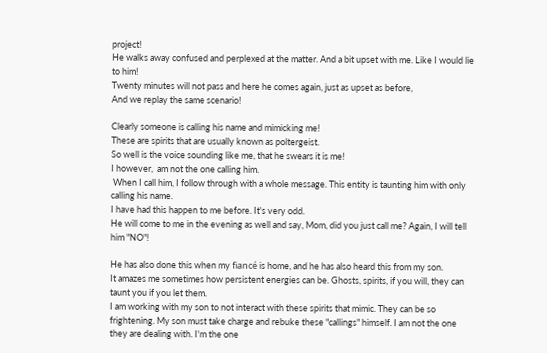project!
He walks away confused and perplexed at the matter. And a bit upset with me. Like I would lie to him!
Twenty minutes will not pass and here he comes again, just as upset as before,
And we replay the same scenario!

Clearly someone is calling his name and mimicking me!
These are spirits that are usually known as poltergeist.
So well is the voice sounding like me, that he swears it is me!
I however,  am not the one calling him.
 When I call him, I follow through with a whole message. This entity is taunting him with only calling his name.
I have had this happen to me before. It's very odd.
He will come to me in the evening as well and say, Mom, did you just call me? Again, I will tell him "NO"!

He has also done this when my fiancé is home, and he has also heard this from my son.
It amazes me sometimes how persistent energies can be. Ghosts, spirits, if you will, they can taunt you if you let them.
I am working with my son to not interact with these spirits that mimic. They can be so frightening. My son must take charge and rebuke these "callings" himself. I am not the one they are dealing with. I'm the one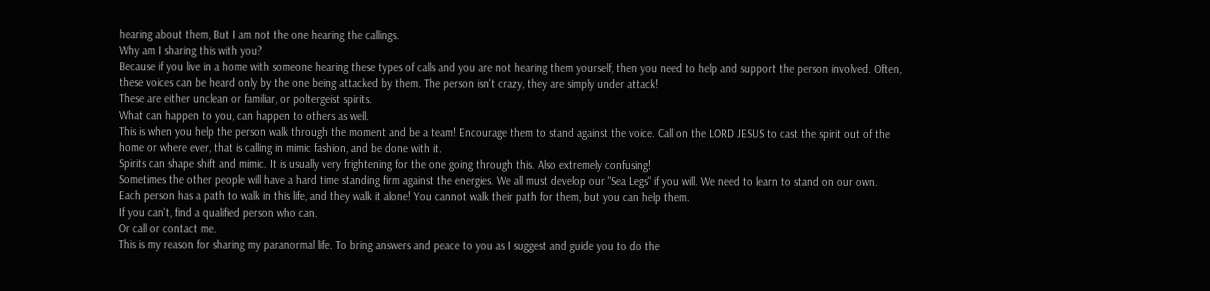hearing about them, But I am not the one hearing the callings.
Why am I sharing this with you?
Because if you live in a home with someone hearing these types of calls and you are not hearing them yourself, then you need to help and support the person involved. Often, these voices can be heard only by the one being attacked by them. The person isn't crazy, they are simply under attack!
These are either unclean or familiar, or poltergeist spirits.
What can happen to you, can happen to others as well.
This is when you help the person walk through the moment and be a team! Encourage them to stand against the voice. Call on the LORD JESUS to cast the spirit out of the home or where ever, that is calling in mimic fashion, and be done with it.
Spirits can shape shift and mimic. It is usually very frightening for the one going through this. Also extremely confusing!
Sometimes the other people will have a hard time standing firm against the energies. We all must develop our "Sea Legs" if you will. We need to learn to stand on our own. Each person has a path to walk in this life, and they walk it alone! You cannot walk their path for them, but you can help them.
If you can't, find a qualified person who can.
Or call or contact me.
This is my reason for sharing my paranormal life. To bring answers and peace to you as I suggest and guide you to do the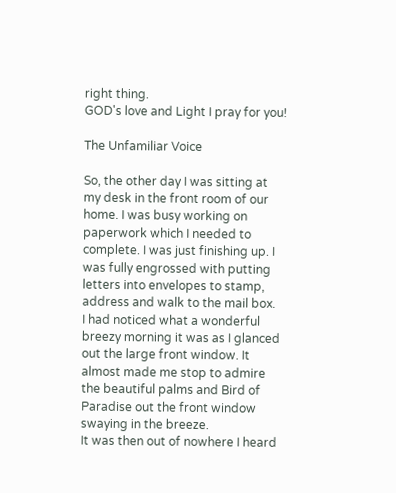right thing.
GOD's love and Light I pray for you!

The Unfamiliar Voice

So, the other day I was sitting at my desk in the front room of our home. I was busy working on paperwork which I needed to complete. I was just finishing up. I was fully engrossed with putting letters into envelopes to stamp, address and walk to the mail box.
I had noticed what a wonderful breezy morning it was as I glanced out the large front window. It almost made me stop to admire the beautiful palms and Bird of Paradise out the front window swaying in the breeze.
It was then out of nowhere I heard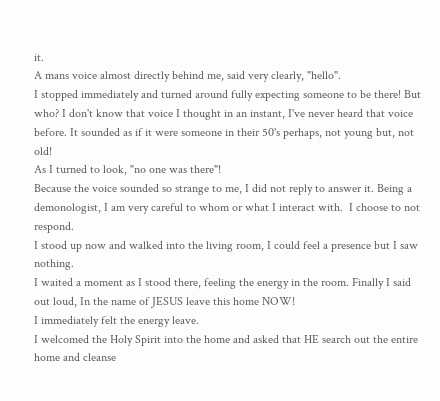it.
A mans voice almost directly behind me, said very clearly, "hello".
I stopped immediately and turned around fully expecting someone to be there! But who? I don't know that voice I thought in an instant, I've never heard that voice before. It sounded as if it were someone in their 50's perhaps, not young but, not old!
As I turned to look, "no one was there"!
Because the voice sounded so strange to me, I did not reply to answer it. Being a demonologist, I am very careful to whom or what I interact with.  I choose to not respond.
I stood up now and walked into the living room, I could feel a presence but I saw nothing.
I waited a moment as I stood there, feeling the energy in the room. Finally I said out loud, In the name of JESUS leave this home NOW!
I immediately felt the energy leave.
I welcomed the Holy Spirit into the home and asked that HE search out the entire home and cleanse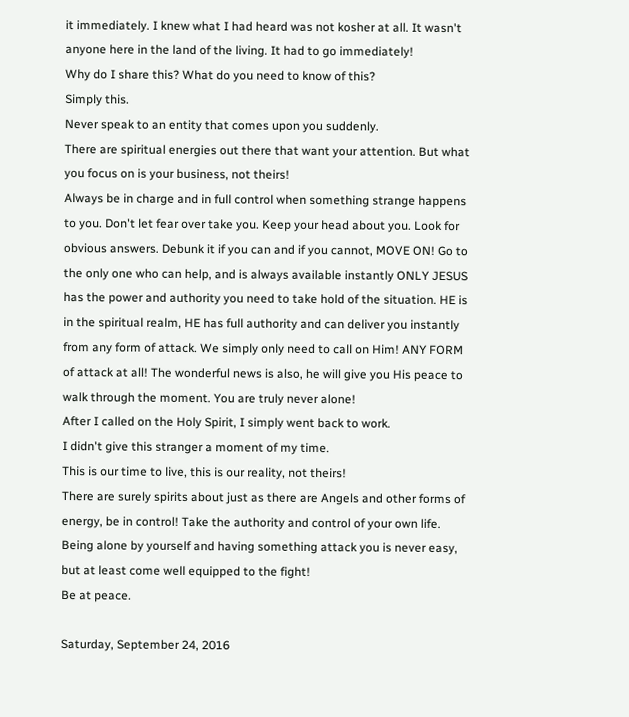it immediately. I knew what I had heard was not kosher at all. It wasn't anyone here in the land of the living. It had to go immediately!
Why do I share this? What do you need to know of this?
Simply this.
Never speak to an entity that comes upon you suddenly.
There are spiritual energies out there that want your attention. But what you focus on is your business, not theirs!
Always be in charge and in full control when something strange happens to you. Don't let fear over take you. Keep your head about you. Look for obvious answers. Debunk it if you can and if you cannot, MOVE ON! Go to the only one who can help, and is always available instantly ONLY JESUS has the power and authority you need to take hold of the situation. HE is in the spiritual realm, HE has full authority and can deliver you instantly from any form of attack. We simply only need to call on Him! ANY FORM of attack at all! The wonderful news is also, he will give you His peace to walk through the moment. You are truly never alone!
After I called on the Holy Spirit, I simply went back to work.
I didn't give this stranger a moment of my time.
This is our time to live, this is our reality, not theirs!
There are surely spirits about just as there are Angels and other forms of energy, be in control! Take the authority and control of your own life.
Being alone by yourself and having something attack you is never easy, but at least come well equipped to the fight!
Be at peace.

Saturday, September 24, 2016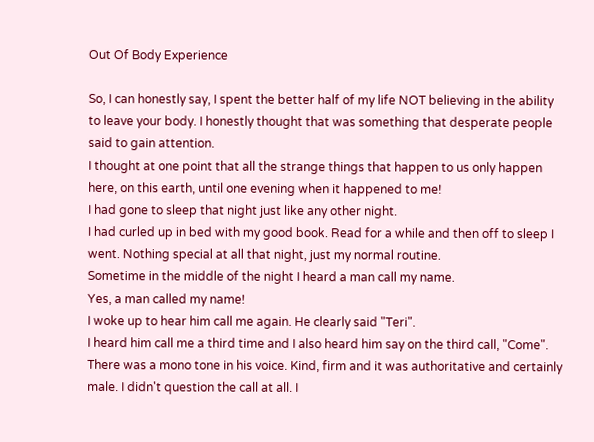Out Of Body Experience

So, I can honestly say, I spent the better half of my life NOT believing in the ability to leave your body. I honestly thought that was something that desperate people said to gain attention.
I thought at one point that all the strange things that happen to us only happen here, on this earth, until one evening when it happened to me!
I had gone to sleep that night just like any other night.
I had curled up in bed with my good book. Read for a while and then off to sleep I went. Nothing special at all that night, just my normal routine.
Sometime in the middle of the night I heard a man call my name.
Yes, a man called my name!
I woke up to hear him call me again. He clearly said "Teri".
I heard him call me a third time and I also heard him say on the third call, "Come". There was a mono tone in his voice. Kind, firm and it was authoritative and certainly male. I didn't question the call at all. I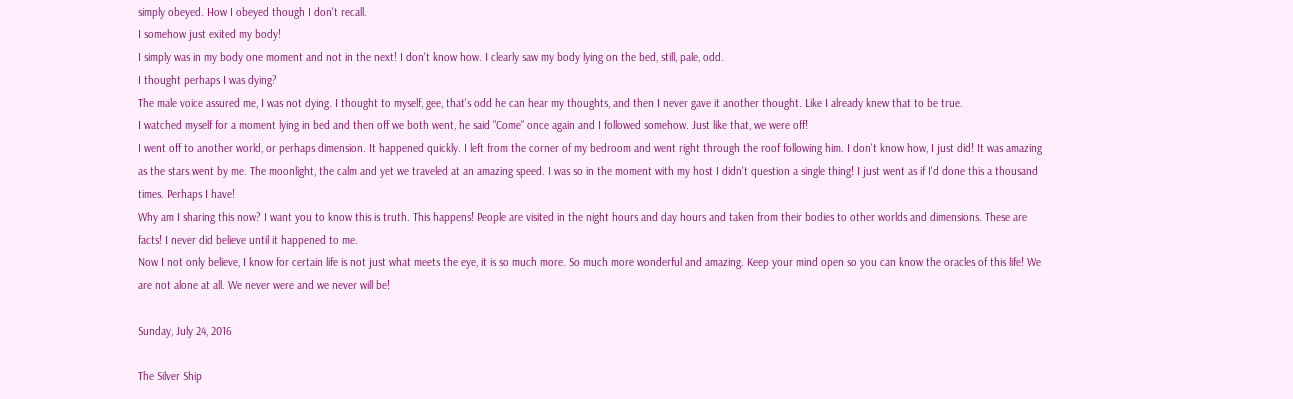simply obeyed. How I obeyed though I don't recall.
I somehow just exited my body!
I simply was in my body one moment and not in the next! I don't know how. I clearly saw my body lying on the bed, still, pale, odd.
I thought perhaps I was dying?
The male voice assured me, I was not dying. I thought to myself, gee, that's odd he can hear my thoughts, and then I never gave it another thought. Like I already knew that to be true.
I watched myself for a moment lying in bed and then off we both went, he said "Come" once again and I followed somehow. Just like that, we were off!
I went off to another world, or perhaps dimension. It happened quickly. I left from the corner of my bedroom and went right through the roof following him. I don't know how, I just did! It was amazing as the stars went by me. The moonlight, the calm and yet we traveled at an amazing speed. I was so in the moment with my host I didn't question a single thing! I just went as if I'd done this a thousand times. Perhaps I have!
Why am I sharing this now? I want you to know this is truth. This happens! People are visited in the night hours and day hours and taken from their bodies to other worlds and dimensions. These are facts! I never did believe until it happened to me.
Now I not only believe, I know for certain life is not just what meets the eye, it is so much more. So much more wonderful and amazing. Keep your mind open so you can know the oracles of this life! We are not alone at all. We never were and we never will be!

Sunday, July 24, 2016

The Silver Ship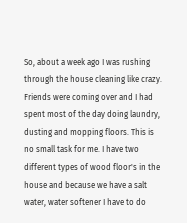So, about a week ago I was rushing through the house cleaning like crazy. Friends were coming over and I had spent most of the day doing laundry, dusting and mopping floors. This is no small task for me. I have two different types of wood floor's in the house and because we have a salt water, water softener I have to do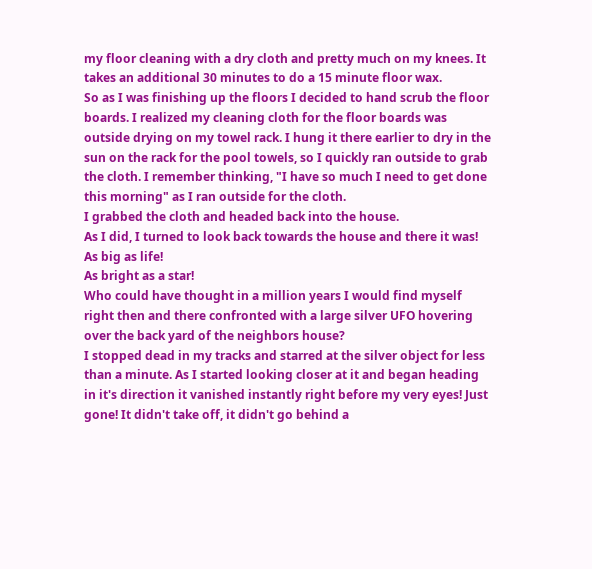my floor cleaning with a dry cloth and pretty much on my knees. It takes an additional 30 minutes to do a 15 minute floor wax.
So as I was finishing up the floors I decided to hand scrub the floor boards. I realized my cleaning cloth for the floor boards was outside drying on my towel rack. I hung it there earlier to dry in the sun on the rack for the pool towels, so I quickly ran outside to grab the cloth. I remember thinking, "I have so much I need to get done this morning" as I ran outside for the cloth.
I grabbed the cloth and headed back into the house.
As I did, I turned to look back towards the house and there it was!
As big as life!
As bright as a star!
Who could have thought in a million years I would find myself right then and there confronted with a large silver UFO hovering over the back yard of the neighbors house?
I stopped dead in my tracks and starred at the silver object for less than a minute. As I started looking closer at it and began heading in it's direction it vanished instantly right before my very eyes! Just gone! It didn't take off, it didn't go behind a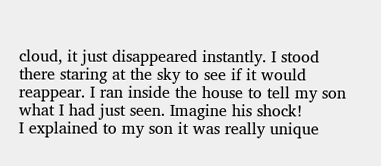cloud, it just disappeared instantly. I stood there staring at the sky to see if it would reappear. I ran inside the house to tell my son what I had just seen. Imagine his shock!
I explained to my son it was really unique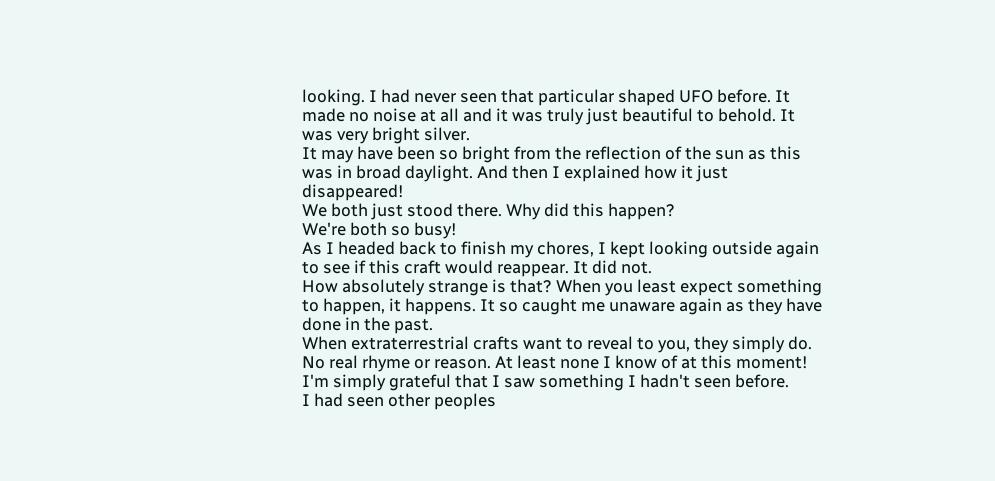looking. I had never seen that particular shaped UFO before. It made no noise at all and it was truly just beautiful to behold. It was very bright silver.
It may have been so bright from the reflection of the sun as this was in broad daylight. And then I explained how it just disappeared!
We both just stood there. Why did this happen?
We're both so busy!
As I headed back to finish my chores, I kept looking outside again to see if this craft would reappear. It did not.
How absolutely strange is that? When you least expect something to happen, it happens. It so caught me unaware again as they have done in the past.
When extraterrestrial crafts want to reveal to you, they simply do. No real rhyme or reason. At least none I know of at this moment!
I'm simply grateful that I saw something I hadn't seen before.
I had seen other peoples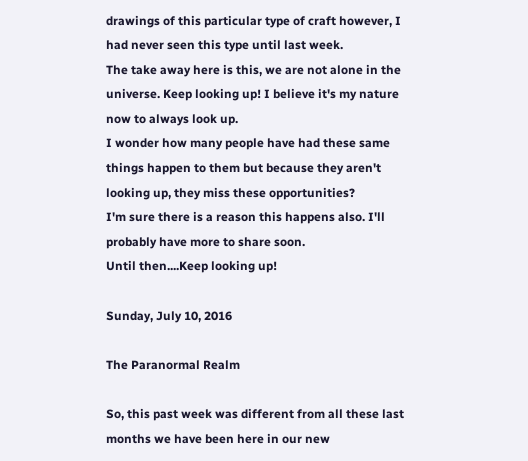drawings of this particular type of craft however, I had never seen this type until last week.
The take away here is this, we are not alone in the universe. Keep looking up! I believe it's my nature now to always look up.
I wonder how many people have had these same things happen to them but because they aren't looking up, they miss these opportunities?
I'm sure there is a reason this happens also. I'll probably have more to share soon.
Until then....Keep looking up!

Sunday, July 10, 2016

The Paranormal Realm

So, this past week was different from all these last months we have been here in our new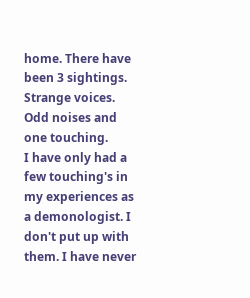home. There have been 3 sightings. Strange voices. Odd noises and one touching.
I have only had a few touching's in my experiences as a demonologist. I don't put up with them. I have never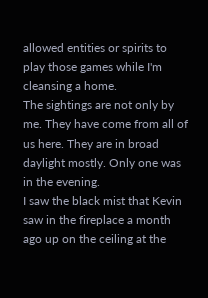allowed entities or spirits to play those games while I'm cleansing a home.
The sightings are not only by me. They have come from all of us here. They are in broad daylight mostly. Only one was in the evening.
I saw the black mist that Kevin saw in the fireplace a month ago up on the ceiling at the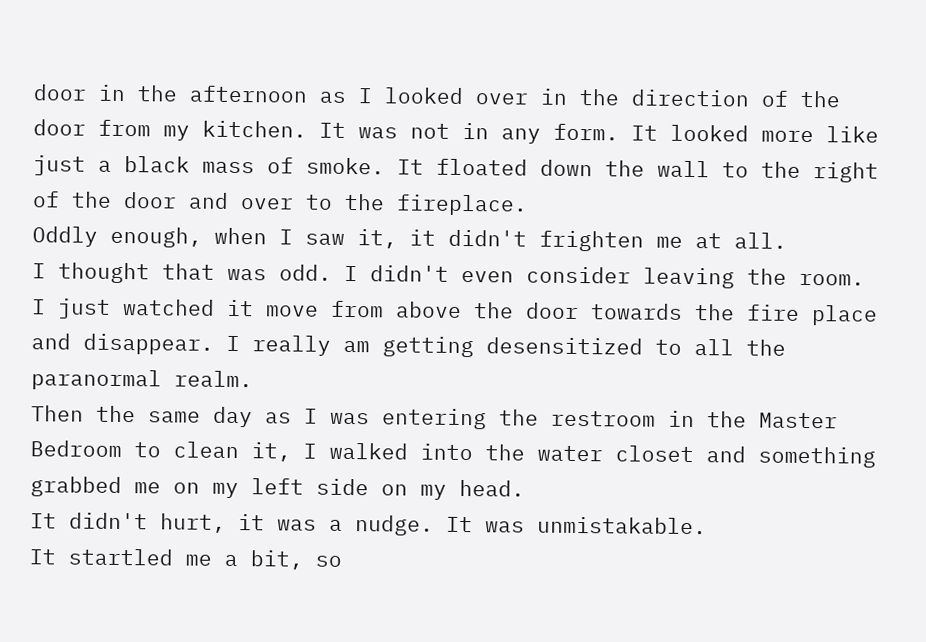door in the afternoon as I looked over in the direction of the door from my kitchen. It was not in any form. It looked more like just a black mass of smoke. It floated down the wall to the right of the door and over to the fireplace.
Oddly enough, when I saw it, it didn't frighten me at all.
I thought that was odd. I didn't even consider leaving the room. I just watched it move from above the door towards the fire place and disappear. I really am getting desensitized to all the paranormal realm.
Then the same day as I was entering the restroom in the Master Bedroom to clean it, I walked into the water closet and something grabbed me on my left side on my head.
It didn't hurt, it was a nudge. It was unmistakable.
It startled me a bit, so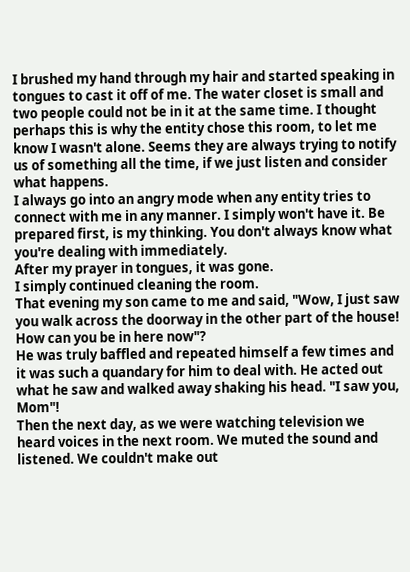I brushed my hand through my hair and started speaking in tongues to cast it off of me. The water closet is small and two people could not be in it at the same time. I thought perhaps this is why the entity chose this room, to let me know I wasn't alone. Seems they are always trying to notify us of something all the time, if we just listen and consider what happens.
I always go into an angry mode when any entity tries to connect with me in any manner. I simply won't have it. Be prepared first, is my thinking. You don't always know what you're dealing with immediately.
After my prayer in tongues, it was gone.
I simply continued cleaning the room.
That evening my son came to me and said, "Wow, I just saw you walk across the doorway in the other part of the house! How can you be in here now"?
He was truly baffled and repeated himself a few times and it was such a quandary for him to deal with. He acted out what he saw and walked away shaking his head. "I saw you, Mom"!
Then the next day, as we were watching television we heard voices in the next room. We muted the sound and listened. We couldn't make out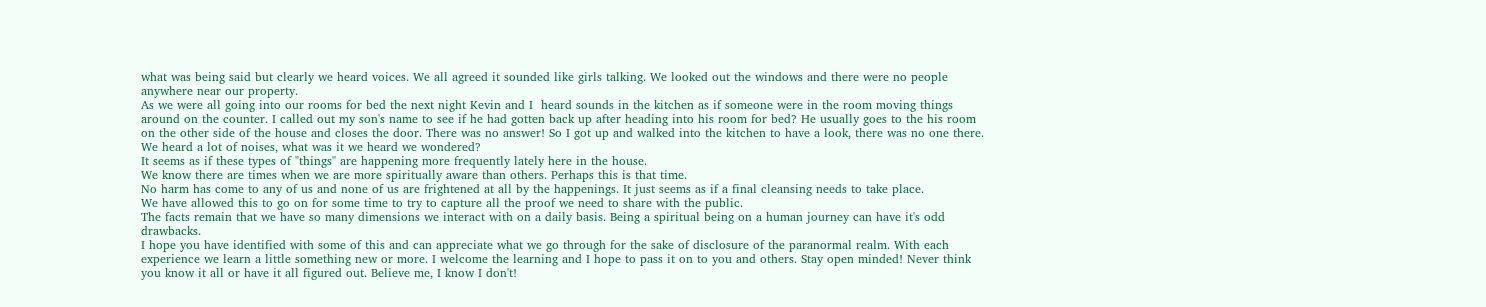what was being said but clearly we heard voices. We all agreed it sounded like girls talking. We looked out the windows and there were no people anywhere near our property.
As we were all going into our rooms for bed the next night Kevin and I  heard sounds in the kitchen as if someone were in the room moving things around on the counter. I called out my son's name to see if he had gotten back up after heading into his room for bed? He usually goes to the his room on the other side of the house and closes the door. There was no answer! So I got up and walked into the kitchen to have a look, there was no one there. We heard a lot of noises, what was it we heard we wondered?
It seems as if these types of "things" are happening more frequently lately here in the house.
We know there are times when we are more spiritually aware than others. Perhaps this is that time.
No harm has come to any of us and none of us are frightened at all by the happenings. It just seems as if a final cleansing needs to take place.
We have allowed this to go on for some time to try to capture all the proof we need to share with the public.
The facts remain that we have so many dimensions we interact with on a daily basis. Being a spiritual being on a human journey can have it's odd drawbacks.
I hope you have identified with some of this and can appreciate what we go through for the sake of disclosure of the paranormal realm. With each experience we learn a little something new or more. I welcome the learning and I hope to pass it on to you and others. Stay open minded! Never think you know it all or have it all figured out. Believe me, I know I don't!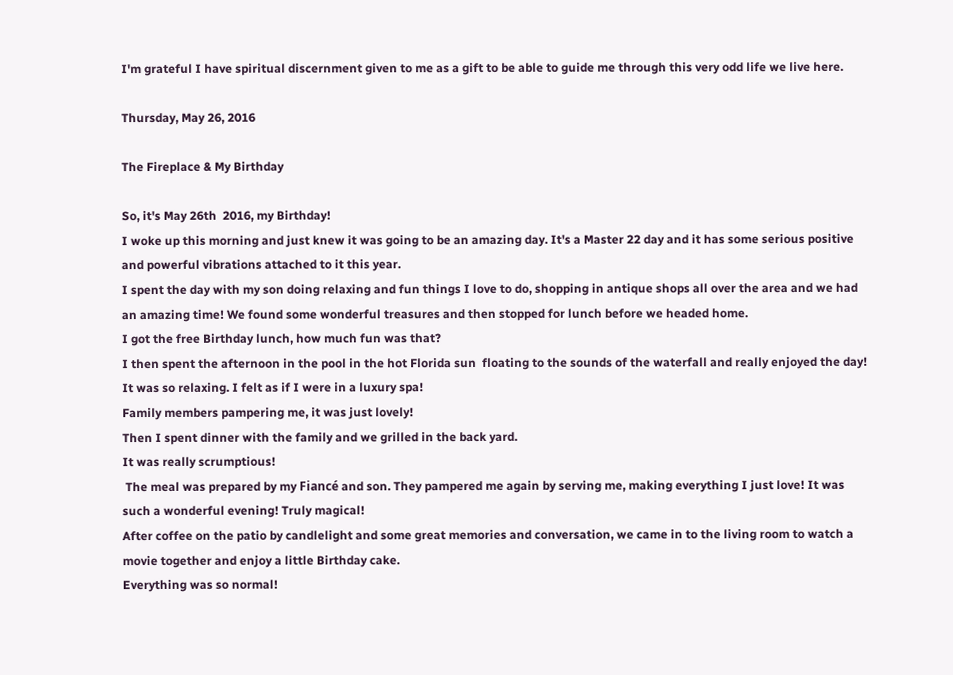I'm grateful I have spiritual discernment given to me as a gift to be able to guide me through this very odd life we live here.

Thursday, May 26, 2016

The Fireplace & My Birthday

So, it's May 26th  2016, my Birthday!
I woke up this morning and just knew it was going to be an amazing day. It's a Master 22 day and it has some serious positive and powerful vibrations attached to it this year.
I spent the day with my son doing relaxing and fun things I love to do, shopping in antique shops all over the area and we had an amazing time! We found some wonderful treasures and then stopped for lunch before we headed home.
I got the free Birthday lunch, how much fun was that?
I then spent the afternoon in the pool in the hot Florida sun  floating to the sounds of the waterfall and really enjoyed the day! It was so relaxing. I felt as if I were in a luxury spa!
Family members pampering me, it was just lovely!
Then I spent dinner with the family and we grilled in the back yard.
It was really scrumptious!
 The meal was prepared by my Fiancé and son. They pampered me again by serving me, making everything I just love! It was such a wonderful evening! Truly magical!
After coffee on the patio by candlelight and some great memories and conversation, we came in to the living room to watch a movie together and enjoy a little Birthday cake.
Everything was so normal!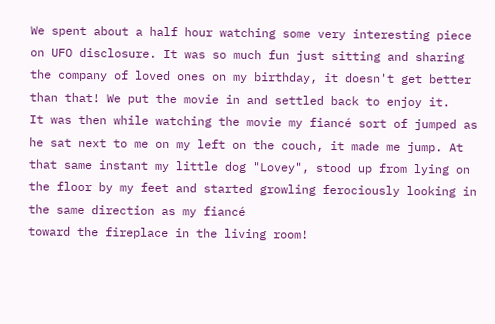We spent about a half hour watching some very interesting piece on UFO disclosure. It was so much fun just sitting and sharing the company of loved ones on my birthday, it doesn't get better than that! We put the movie in and settled back to enjoy it.
It was then while watching the movie my fiancé sort of jumped as he sat next to me on my left on the couch, it made me jump. At that same instant my little dog "Lovey", stood up from lying on the floor by my feet and started growling ferociously looking in the same direction as my fiancé
toward the fireplace in the living room!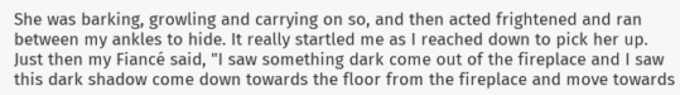She was barking, growling and carrying on so, and then acted frightened and ran between my ankles to hide. It really startled me as I reached down to pick her up. Just then my Fiancé said, "I saw something dark come out of the fireplace and I saw this dark shadow come down towards the floor from the fireplace and move towards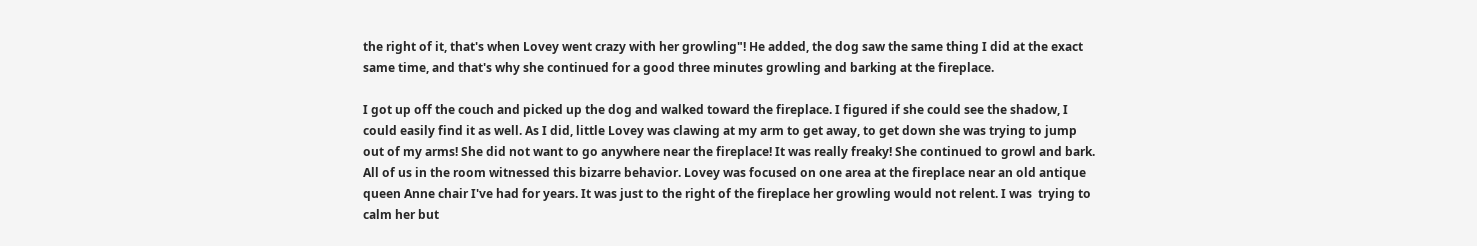the right of it, that's when Lovey went crazy with her growling"! He added, the dog saw the same thing I did at the exact same time, and that's why she continued for a good three minutes growling and barking at the fireplace.

I got up off the couch and picked up the dog and walked toward the fireplace. I figured if she could see the shadow, I could easily find it as well. As I did, little Lovey was clawing at my arm to get away, to get down she was trying to jump out of my arms! She did not want to go anywhere near the fireplace! It was really freaky! She continued to growl and bark. All of us in the room witnessed this bizarre behavior. Lovey was focused on one area at the fireplace near an old antique queen Anne chair I've had for years. It was just to the right of the fireplace her growling would not relent. I was  trying to calm her but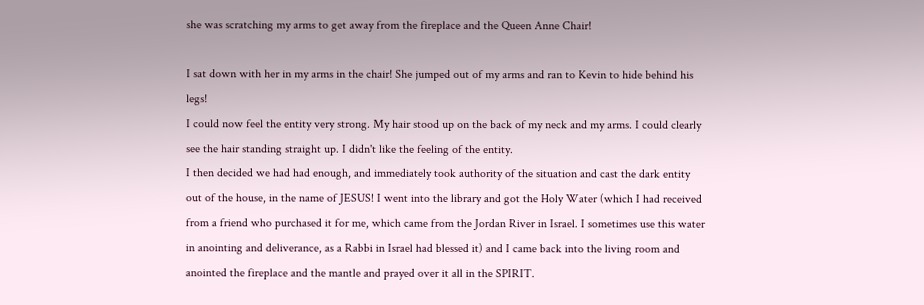she was scratching my arms to get away from the fireplace and the Queen Anne Chair!

I sat down with her in my arms in the chair! She jumped out of my arms and ran to Kevin to hide behind his legs!
I could now feel the entity very strong. My hair stood up on the back of my neck and my arms. I could clearly see the hair standing straight up. I didn't like the feeling of the entity.
I then decided we had had enough, and immediately took authority of the situation and cast the dark entity out of the house, in the name of JESUS! I went into the library and got the Holy Water (which I had received from a friend who purchased it for me, which came from the Jordan River in Israel. I sometimes use this water in anointing and deliverance, as a Rabbi in Israel had blessed it) and I came back into the living room and anointed the fireplace and the mantle and prayed over it all in the SPIRIT.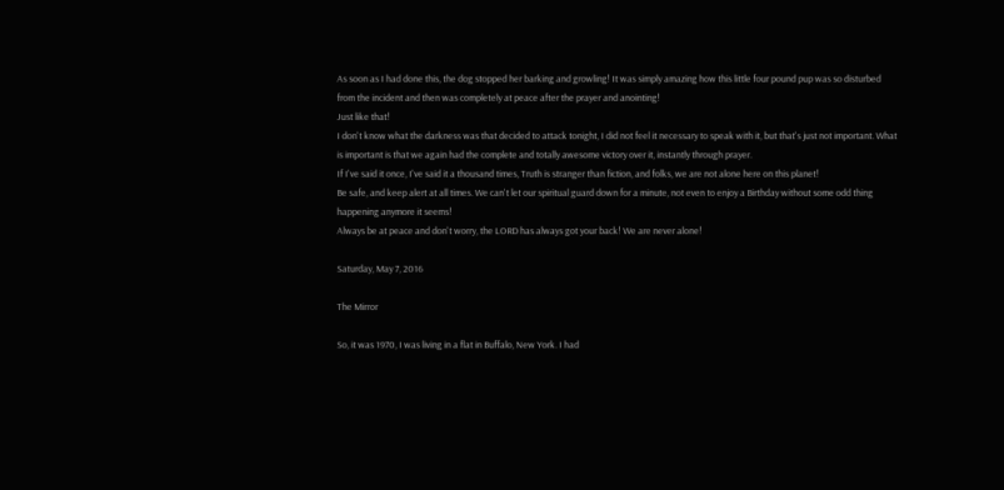As soon as I had done this, the dog stopped her barking and growling! It was simply amazing how this little four pound pup was so disturbed from the incident and then was completely at peace after the prayer and anointing!
Just like that!
I don't know what the darkness was that decided to attack tonight, I did not feel it necessary to speak with it, but that's just not important. What is important is that we again had the complete and totally awesome victory over it, instantly through prayer.
If I've said it once, I've said it a thousand times, Truth is stranger than fiction, and folks, we are not alone here on this planet!
Be safe, and keep alert at all times. We can't let our spiritual guard down for a minute, not even to enjoy a Birthday without some odd thing happening anymore it seems!
Always be at peace and don't worry, the LORD has always got your back! We are never alone!

Saturday, May 7, 2016

The Mirror

So, it was 1970, I was living in a flat in Buffalo, New York. I had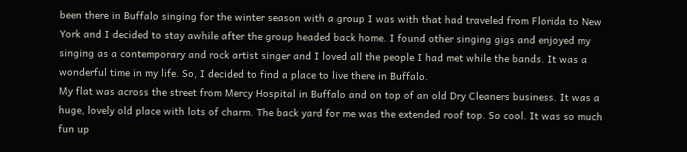been there in Buffalo singing for the winter season with a group I was with that had traveled from Florida to New York and I decided to stay awhile after the group headed back home. I found other singing gigs and enjoyed my singing as a contemporary and rock artist singer and I loved all the people I had met while the bands. It was a wonderful time in my life. So, I decided to find a place to live there in Buffalo.
My flat was across the street from Mercy Hospital in Buffalo and on top of an old Dry Cleaners business. It was a huge, lovely old place with lots of charm. The back yard for me was the extended roof top. So cool. It was so much fun up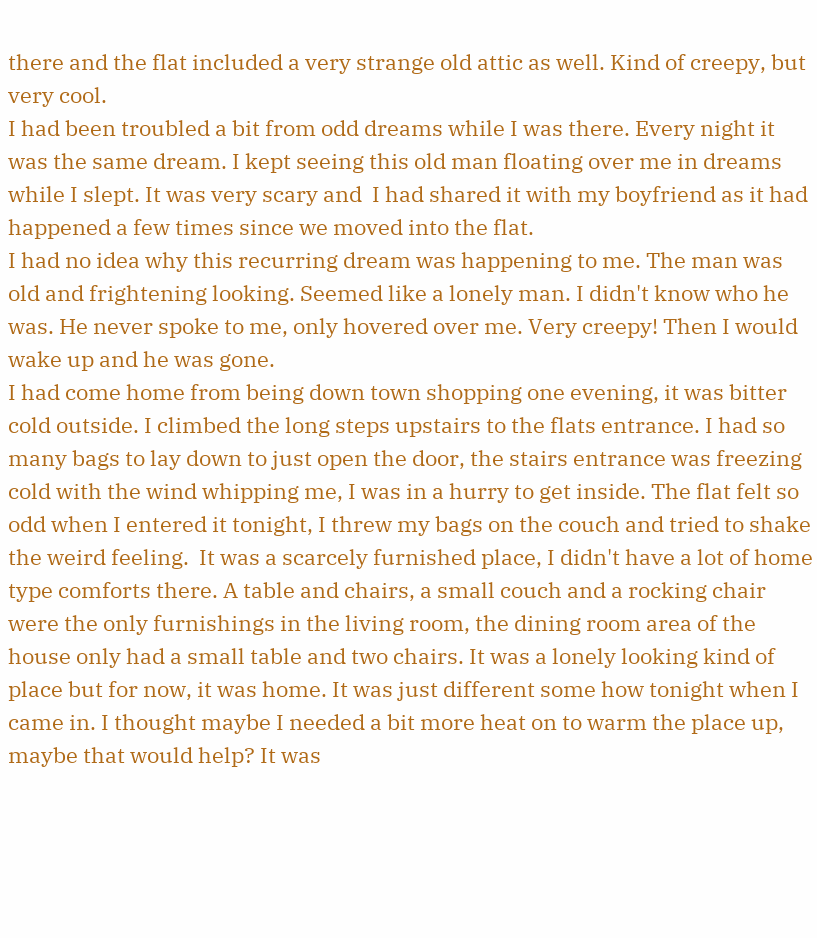there and the flat included a very strange old attic as well. Kind of creepy, but very cool.
I had been troubled a bit from odd dreams while I was there. Every night it was the same dream. I kept seeing this old man floating over me in dreams while I slept. It was very scary and  I had shared it with my boyfriend as it had happened a few times since we moved into the flat.
I had no idea why this recurring dream was happening to me. The man was old and frightening looking. Seemed like a lonely man. I didn't know who he was. He never spoke to me, only hovered over me. Very creepy! Then I would wake up and he was gone.
I had come home from being down town shopping one evening, it was bitter cold outside. I climbed the long steps upstairs to the flats entrance. I had so many bags to lay down to just open the door, the stairs entrance was freezing cold with the wind whipping me, I was in a hurry to get inside. The flat felt so odd when I entered it tonight, I threw my bags on the couch and tried to shake the weird feeling.  It was a scarcely furnished place, I didn't have a lot of home type comforts there. A table and chairs, a small couch and a rocking chair were the only furnishings in the living room, the dining room area of the house only had a small table and two chairs. It was a lonely looking kind of place but for now, it was home. It was just different some how tonight when I came in. I thought maybe I needed a bit more heat on to warm the place up, maybe that would help? It was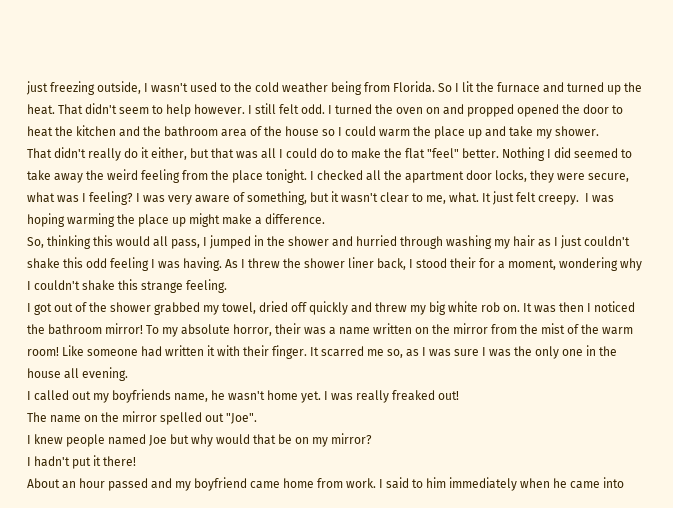just freezing outside, I wasn't used to the cold weather being from Florida. So I lit the furnace and turned up the heat. That didn't seem to help however. I still felt odd. I turned the oven on and propped opened the door to heat the kitchen and the bathroom area of the house so I could warm the place up and take my shower.
That didn't really do it either, but that was all I could do to make the flat "feel" better. Nothing I did seemed to take away the weird feeling from the place tonight. I checked all the apartment door locks, they were secure, what was I feeling? I was very aware of something, but it wasn't clear to me, what. It just felt creepy.  I was hoping warming the place up might make a difference.
So, thinking this would all pass, I jumped in the shower and hurried through washing my hair as I just couldn't shake this odd feeling I was having. As I threw the shower liner back, I stood their for a moment, wondering why I couldn't shake this strange feeling.
I got out of the shower grabbed my towel, dried off quickly and threw my big white rob on. It was then I noticed the bathroom mirror! To my absolute horror, their was a name written on the mirror from the mist of the warm room! Like someone had written it with their finger. It scarred me so, as I was sure I was the only one in the house all evening.
I called out my boyfriends name, he wasn't home yet. I was really freaked out!
The name on the mirror spelled out "Joe".
I knew people named Joe but why would that be on my mirror?
I hadn't put it there!
About an hour passed and my boyfriend came home from work. I said to him immediately when he came into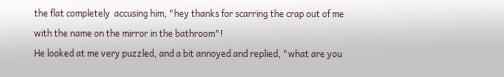the flat completely  accusing him, "hey thanks for scarring the crap out of me with the name on the mirror in the bathroom"!
He looked at me very puzzled, and a bit annoyed and replied, "what are you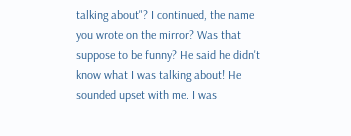talking about"? I continued, the name you wrote on the mirror? Was that suppose to be funny? He said he didn't know what I was talking about! He sounded upset with me. I was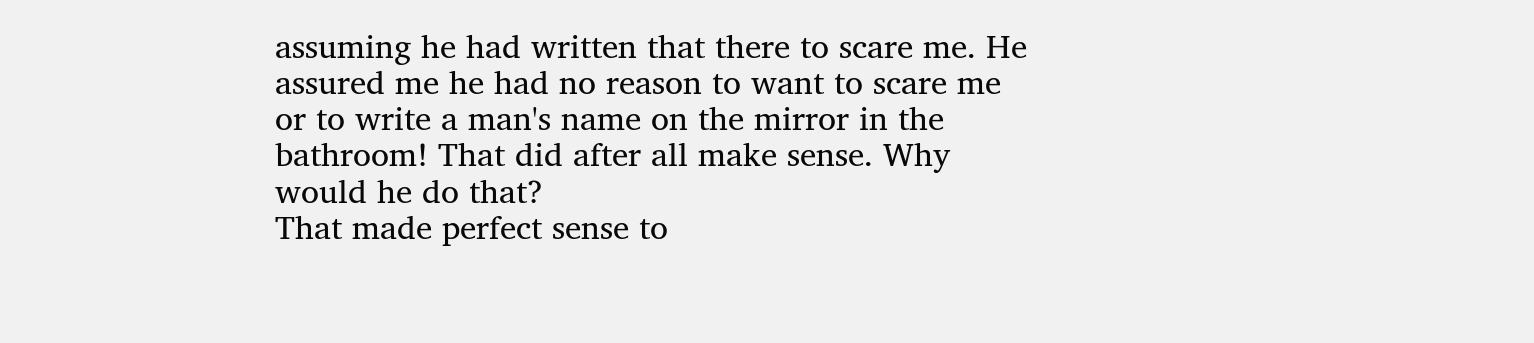assuming he had written that there to scare me. He assured me he had no reason to want to scare me or to write a man's name on the mirror in the bathroom! That did after all make sense. Why would he do that?
That made perfect sense to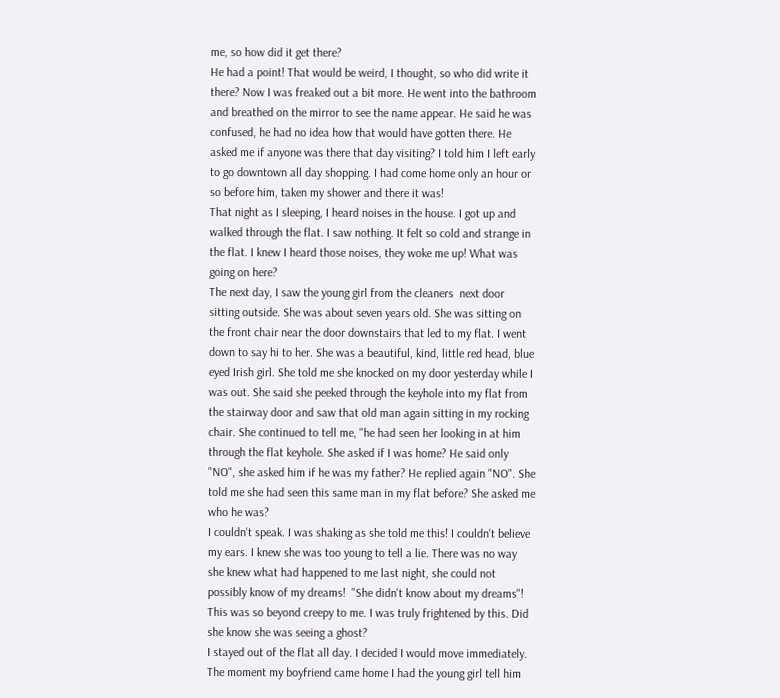me, so how did it get there?
He had a point! That would be weird, I thought, so who did write it there? Now I was freaked out a bit more. He went into the bathroom and breathed on the mirror to see the name appear. He said he was confused, he had no idea how that would have gotten there. He asked me if anyone was there that day visiting? I told him I left early to go downtown all day shopping. I had come home only an hour or so before him, taken my shower and there it was!
That night as I sleeping, I heard noises in the house. I got up and walked through the flat. I saw nothing. It felt so cold and strange in the flat. I knew I heard those noises, they woke me up! What was going on here?
The next day, I saw the young girl from the cleaners  next door sitting outside. She was about seven years old. She was sitting on the front chair near the door downstairs that led to my flat. I went down to say hi to her. She was a beautiful, kind, little red head, blue eyed Irish girl. She told me she knocked on my door yesterday while I was out. She said she peeked through the keyhole into my flat from the stairway door and saw that old man again sitting in my rocking chair. She continued to tell me, "he had seen her looking in at him through the flat keyhole. She asked if I was home? He said only "NO", she asked him if he was my father? He replied again "NO". She told me she had seen this same man in my flat before? She asked me who he was?
I couldn't speak. I was shaking as she told me this! I couldn't believe my ears. I knew she was too young to tell a lie. There was no way she knew what had happened to me last night, she could not possibly know of my dreams!  "She didn't know about my dreams"! This was so beyond creepy to me. I was truly frightened by this. Did she know she was seeing a ghost?
I stayed out of the flat all day. I decided I would move immediately. The moment my boyfriend came home I had the young girl tell him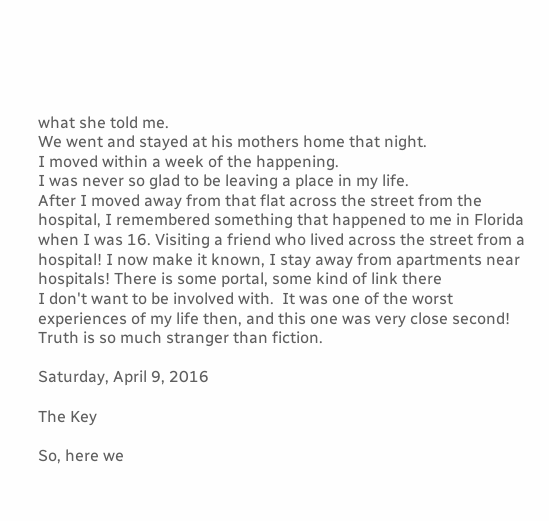what she told me.
We went and stayed at his mothers home that night.
I moved within a week of the happening.
I was never so glad to be leaving a place in my life.
After I moved away from that flat across the street from the hospital, I remembered something that happened to me in Florida when I was 16. Visiting a friend who lived across the street from a hospital! I now make it known, I stay away from apartments near hospitals! There is some portal, some kind of link there
I don't want to be involved with.  It was one of the worst experiences of my life then, and this one was very close second!
Truth is so much stranger than fiction.

Saturday, April 9, 2016

The Key

So, here we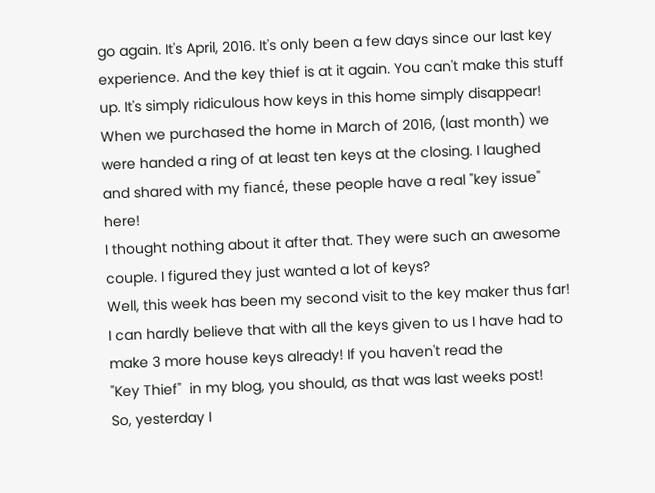go again. It's April, 2016. It's only been a few days since our last key experience. And the key thief is at it again. You can't make this stuff up. It's simply ridiculous how keys in this home simply disappear!
When we purchased the home in March of 2016, (last month) we were handed a ring of at least ten keys at the closing. I laughed and shared with my fiancé, these people have a real "key issue" here!
I thought nothing about it after that. They were such an awesome couple. I figured they just wanted a lot of keys?
Well, this week has been my second visit to the key maker thus far!
I can hardly believe that with all the keys given to us I have had to make 3 more house keys already! If you haven't read the
"Key Thief"  in my blog, you should, as that was last weeks post!
So, yesterday I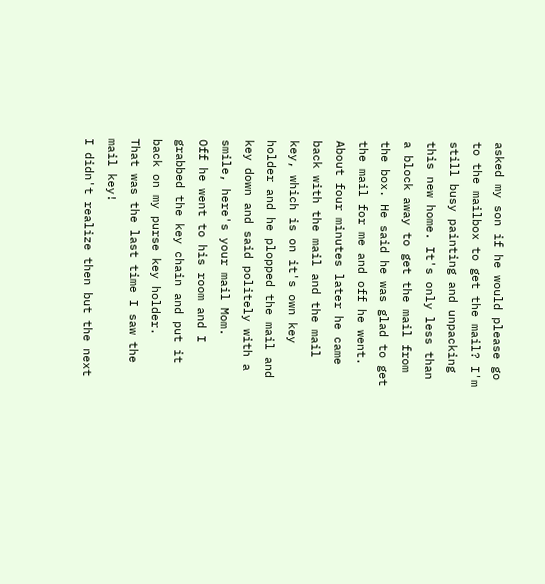asked my son if he would please go to the mailbox to get the mail? I'm still busy painting and unpacking this new home. It's only less than a block away to get the mail from the box. He said he was glad to get the mail for me and off he went.
About four minutes later he came back with the mail and the mail key, which is on it's own key holder and he plopped the mail and key down and said politely with a smile, here's your mail Mom.
Off he went to his room and I grabbed the key chain and put it back on my purse key holder.
That was the last time I saw the mail key!
I didn't realize then but the next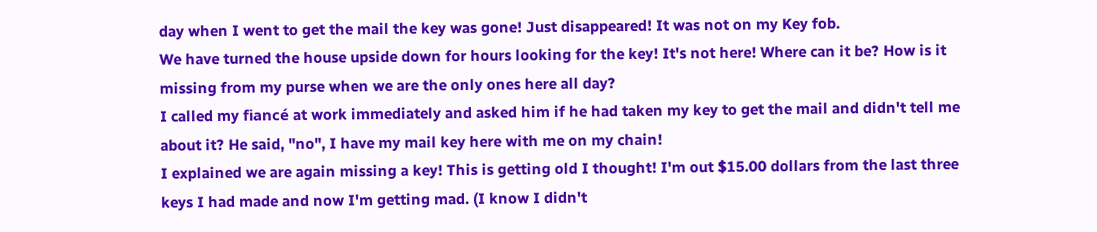day when I went to get the mail the key was gone! Just disappeared! It was not on my Key fob.
We have turned the house upside down for hours looking for the key! It's not here! Where can it be? How is it missing from my purse when we are the only ones here all day?
I called my fiancé at work immediately and asked him if he had taken my key to get the mail and didn't tell me about it? He said, "no", I have my mail key here with me on my chain!
I explained we are again missing a key! This is getting old I thought! I'm out $15.00 dollars from the last three keys I had made and now I'm getting mad. (I know I didn't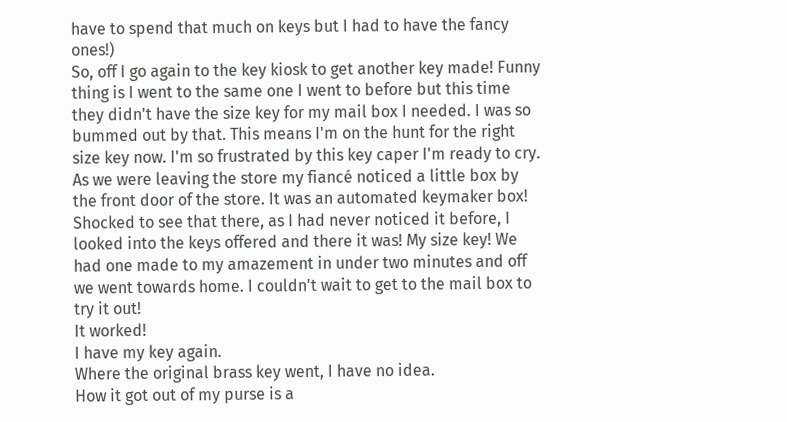have to spend that much on keys but I had to have the fancy ones!)
So, off I go again to the key kiosk to get another key made! Funny thing is I went to the same one I went to before but this time they didn't have the size key for my mail box I needed. I was so bummed out by that. This means I'm on the hunt for the right size key now. I'm so frustrated by this key caper I'm ready to cry.
As we were leaving the store my fiancé noticed a little box by the front door of the store. It was an automated keymaker box! Shocked to see that there, as I had never noticed it before, I looked into the keys offered and there it was! My size key! We had one made to my amazement in under two minutes and off we went towards home. I couldn't wait to get to the mail box to try it out!
It worked!
I have my key again.
Where the original brass key went, I have no idea.
How it got out of my purse is a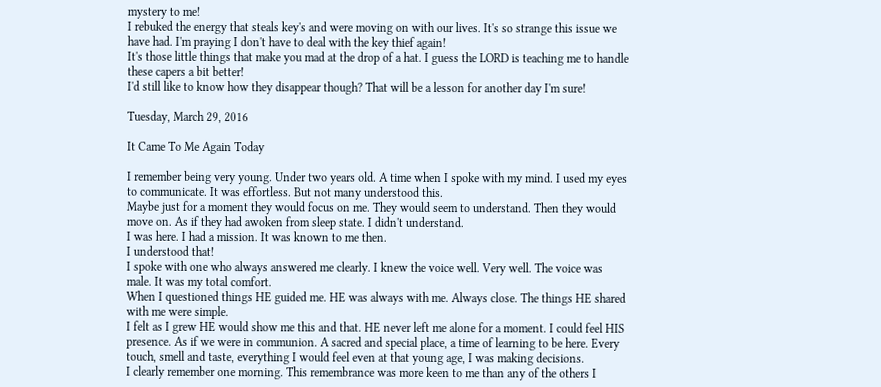mystery to me!
I rebuked the energy that steals key's and were moving on with our lives. It's so strange this issue we have had. I'm praying I don't have to deal with the key thief again!
It's those little things that make you mad at the drop of a hat. I guess the LORD is teaching me to handle these capers a bit better!
I'd still like to know how they disappear though? That will be a lesson for another day I'm sure!

Tuesday, March 29, 2016

It Came To Me Again Today

I remember being very young. Under two years old. A time when I spoke with my mind. I used my eyes to communicate. It was effortless. But not many understood this.
Maybe just for a moment they would focus on me. They would seem to understand. Then they would move on. As if they had awoken from sleep state. I didn't understand.
I was here. I had a mission. It was known to me then.
I understood that!
I spoke with one who always answered me clearly. I knew the voice well. Very well. The voice was male. It was my total comfort.
When I questioned things HE guided me. HE was always with me. Always close. The things HE shared with me were simple.
I felt as I grew HE would show me this and that. HE never left me alone for a moment. I could feel HIS presence. As if we were in communion. A sacred and special place, a time of learning to be here. Every touch, smell and taste, everything I would feel even at that young age, I was making decisions.
I clearly remember one morning. This remembrance was more keen to me than any of the others I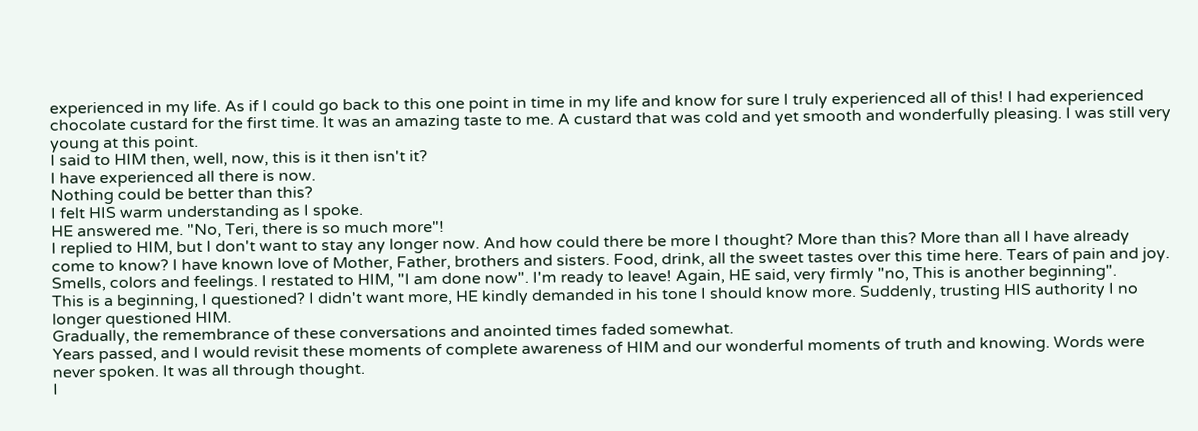experienced in my life. As if I could go back to this one point in time in my life and know for sure I truly experienced all of this! I had experienced chocolate custard for the first time. It was an amazing taste to me. A custard that was cold and yet smooth and wonderfully pleasing. I was still very young at this point.
I said to HIM then, well, now, this is it then isn't it?
I have experienced all there is now.
Nothing could be better than this?
I felt HIS warm understanding as I spoke.
HE answered me. "No, Teri, there is so much more"!
I replied to HIM, but I don't want to stay any longer now. And how could there be more I thought? More than this? More than all I have already come to know? I have known love of Mother, Father, brothers and sisters. Food, drink, all the sweet tastes over this time here. Tears of pain and joy. Smells, colors and feelings. I restated to HIM, "I am done now". I'm ready to leave! Again, HE said, very firmly "no, This is another beginning".
This is a beginning, I questioned? I didn't want more, HE kindly demanded in his tone I should know more. Suddenly, trusting HIS authority I no longer questioned HIM.
Gradually, the remembrance of these conversations and anointed times faded somewhat.
Years passed, and I would revisit these moments of complete awareness of HIM and our wonderful moments of truth and knowing. Words were never spoken. It was all through thought.
I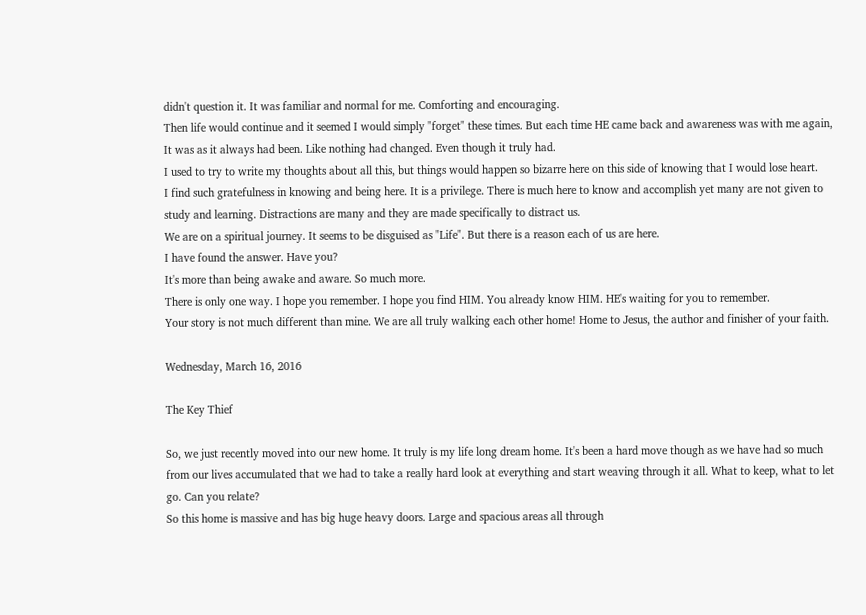didn't question it. It was familiar and normal for me. Comforting and encouraging.
Then life would continue and it seemed I would simply "forget" these times. But each time HE came back and awareness was with me again, It was as it always had been. Like nothing had changed. Even though it truly had.
I used to try to write my thoughts about all this, but things would happen so bizarre here on this side of knowing that I would lose heart.
I find such gratefulness in knowing and being here. It is a privilege. There is much here to know and accomplish yet many are not given to study and learning. Distractions are many and they are made specifically to distract us.
We are on a spiritual journey. It seems to be disguised as "Life". But there is a reason each of us are here.
I have found the answer. Have you?
It's more than being awake and aware. So much more.
There is only one way. I hope you remember. I hope you find HIM. You already know HIM. HE's waiting for you to remember.
Your story is not much different than mine. We are all truly walking each other home! Home to Jesus, the author and finisher of your faith.

Wednesday, March 16, 2016

The Key Thief

So, we just recently moved into our new home. It truly is my life long dream home. It's been a hard move though as we have had so much from our lives accumulated that we had to take a really hard look at everything and start weaving through it all. What to keep, what to let go. Can you relate?
So this home is massive and has big huge heavy doors. Large and spacious areas all through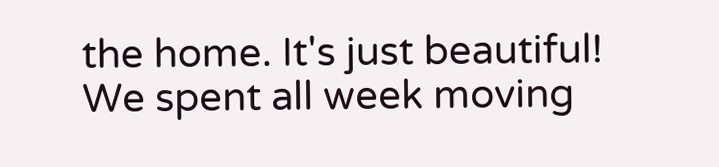the home. It's just beautiful!
We spent all week moving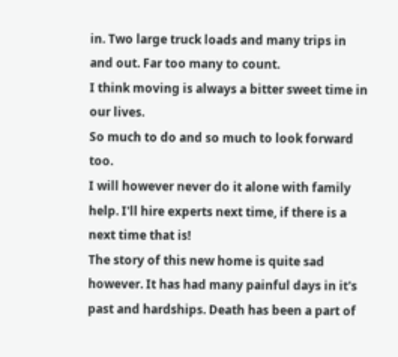in. Two large truck loads and many trips in and out. Far too many to count.
I think moving is always a bitter sweet time in our lives.
So much to do and so much to look forward too.
I will however never do it alone with family help. I'll hire experts next time, if there is a next time that is!
The story of this new home is quite sad however. It has had many painful days in it's past and hardships. Death has been a part of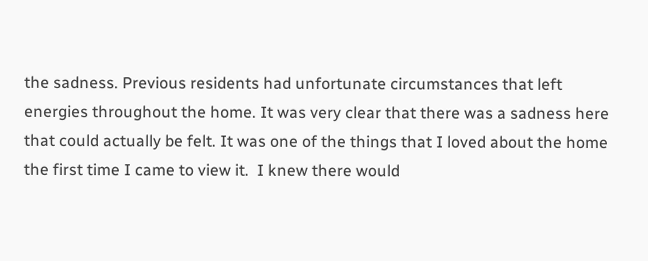the sadness. Previous residents had unfortunate circumstances that left energies throughout the home. It was very clear that there was a sadness here that could actually be felt. It was one of the things that I loved about the home the first time I came to view it.  I knew there would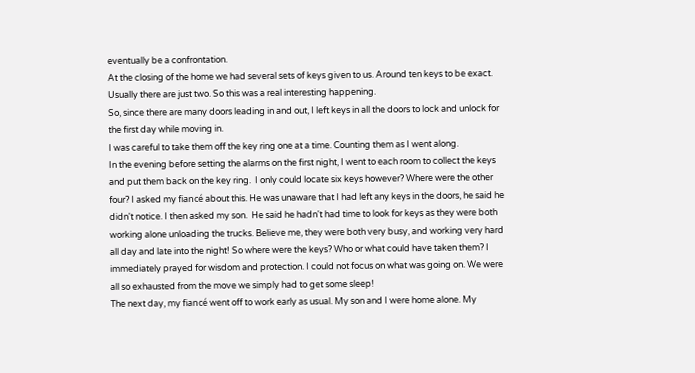eventually be a confrontation.
At the closing of the home we had several sets of keys given to us. Around ten keys to be exact. Usually there are just two. So this was a real interesting happening.
So, since there are many doors leading in and out, I left keys in all the doors to lock and unlock for the first day while moving in.
I was careful to take them off the key ring one at a time. Counting them as I went along.
In the evening before setting the alarms on the first night, I went to each room to collect the keys and put them back on the key ring.  I only could locate six keys however? Where were the other four? I asked my fiancé about this. He was unaware that I had left any keys in the doors, he said he didn't notice. I then asked my son.  He said he hadn't had time to look for keys as they were both working alone unloading the trucks. Believe me, they were both very busy, and working very hard all day and late into the night! So where were the keys? Who or what could have taken them? I immediately prayed for wisdom and protection. I could not focus on what was going on. We were all so exhausted from the move we simply had to get some sleep!
The next day, my fiancé went off to work early as usual. My son and I were home alone. My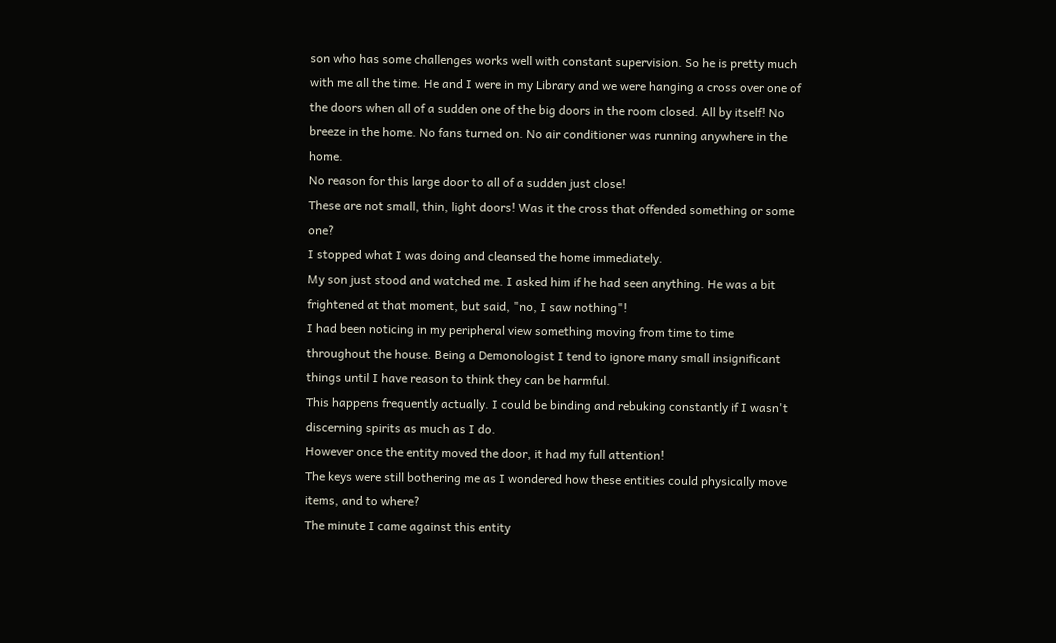son who has some challenges works well with constant supervision. So he is pretty much with me all the time. He and I were in my Library and we were hanging a cross over one of the doors when all of a sudden one of the big doors in the room closed. All by itself! No breeze in the home. No fans turned on. No air conditioner was running anywhere in the home.
No reason for this large door to all of a sudden just close!
These are not small, thin, light doors! Was it the cross that offended something or some one?
I stopped what I was doing and cleansed the home immediately.
My son just stood and watched me. I asked him if he had seen anything. He was a bit frightened at that moment, but said, "no, I saw nothing"!
I had been noticing in my peripheral view something moving from time to time throughout the house. Being a Demonologist I tend to ignore many small insignificant things until I have reason to think they can be harmful.
This happens frequently actually. I could be binding and rebuking constantly if I wasn't discerning spirits as much as I do.
However once the entity moved the door, it had my full attention!
The keys were still bothering me as I wondered how these entities could physically move items, and to where?
The minute I came against this entity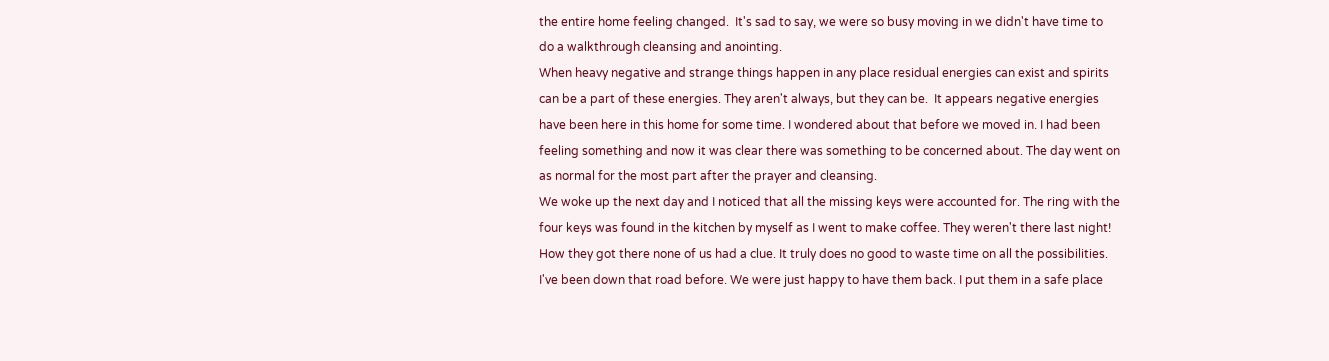the entire home feeling changed.  It's sad to say, we were so busy moving in we didn't have time to do a walkthrough cleansing and anointing.
When heavy negative and strange things happen in any place residual energies can exist and spirits can be a part of these energies. They aren't always, but they can be.  It appears negative energies have been here in this home for some time. I wondered about that before we moved in. I had been feeling something and now it was clear there was something to be concerned about. The day went on as normal for the most part after the prayer and cleansing.
We woke up the next day and I noticed that all the missing keys were accounted for. The ring with the four keys was found in the kitchen by myself as I went to make coffee. They weren't there last night!  How they got there none of us had a clue. It truly does no good to waste time on all the possibilities. I've been down that road before. We were just happy to have them back. I put them in a safe place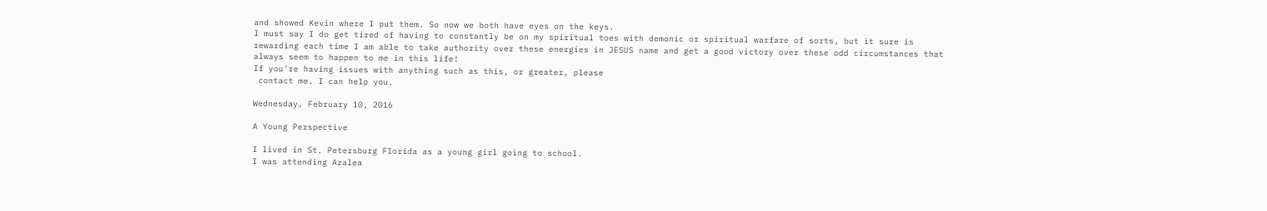and showed Kevin where I put them. So now we both have eyes on the keys.
I must say I do get tired of having to constantly be on my spiritual toes with demonic or spiritual warfare of sorts, but it sure is rewarding each time I am able to take authority over these energies in JESUS name and get a good victory over these odd circumstances that  always seem to happen to me in this life!
If you're having issues with anything such as this, or greater, please
 contact me. I can help you.

Wednesday, February 10, 2016

A Young Perspective

I lived in St. Petersburg Florida as a young girl going to school.
I was attending Azalea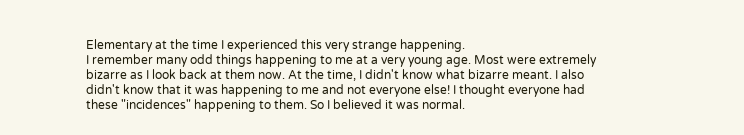Elementary at the time I experienced this very strange happening.
I remember many odd things happening to me at a very young age. Most were extremely bizarre as I look back at them now. At the time, I didn't know what bizarre meant. I also didn't know that it was happening to me and not everyone else! I thought everyone had these "incidences" happening to them. So I believed it was normal.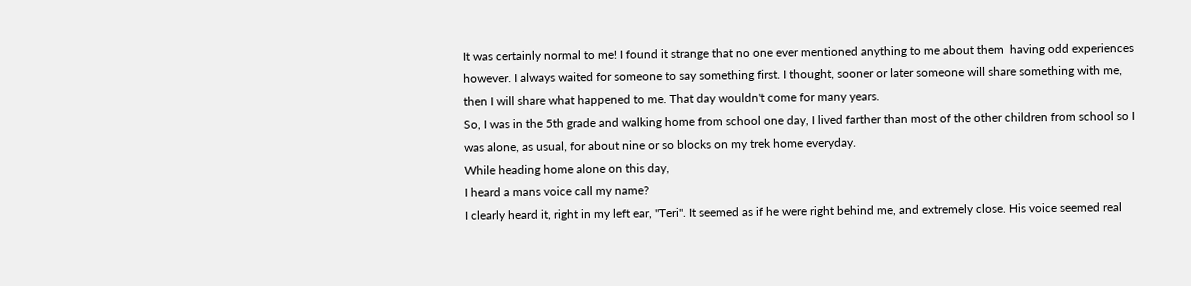It was certainly normal to me! I found it strange that no one ever mentioned anything to me about them  having odd experiences however. I always waited for someone to say something first. I thought, sooner or later someone will share something with me, then I will share what happened to me. That day wouldn't come for many years.
So, I was in the 5th grade and walking home from school one day, I lived farther than most of the other children from school so I was alone, as usual, for about nine or so blocks on my trek home everyday.
While heading home alone on this day,
I heard a mans voice call my name?
I clearly heard it, right in my left ear, "Teri". It seemed as if he were right behind me, and extremely close. His voice seemed real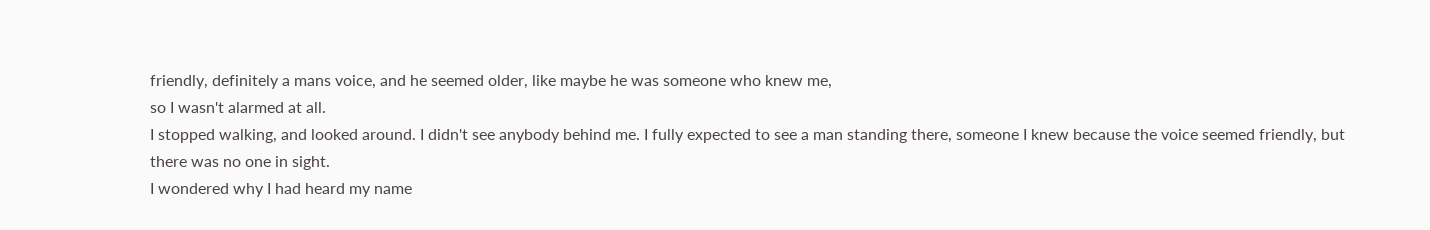friendly, definitely a mans voice, and he seemed older, like maybe he was someone who knew me,
so I wasn't alarmed at all.
I stopped walking, and looked around. I didn't see anybody behind me. I fully expected to see a man standing there, someone I knew because the voice seemed friendly, but there was no one in sight.
I wondered why I had heard my name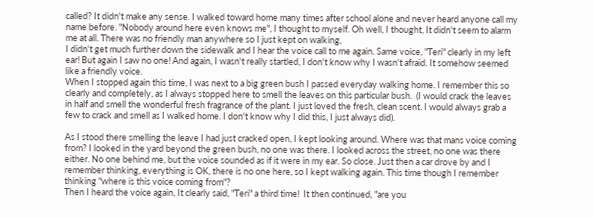called? It didn't make any sense. I walked toward home many times after school alone and never heard anyone call my name before. "Nobody around here even knows me", I thought to myself. Oh well, I thought, It didn't seem to alarm me at all. There was no friendly man anywhere so I just kept on walking,
I didn't get much further down the sidewalk and I hear the voice call to me again. Same voice, "Teri" clearly in my left ear! But again I saw no one! And again, I wasn't really startled, I don't know why I wasn't afraid. It somehow seemed like a friendly voice.
When I stopped again this time, I was next to a big green bush I passed everyday walking home. I remember this so clearly and completely, as I always stopped here to smell the leaves on this particular bush.  (I would crack the leaves in half and smell the wonderful fresh fragrance of the plant. I just loved the fresh, clean scent. I would always grab a few to crack and smell as I walked home. I don't know why I did this, I just always did).

As I stood there smelling the leave I had just cracked open, I kept looking around. Where was that mans voice coming from? I looked in the yard beyond the green bush, no one was there. I looked across the street, no one was there either. No one behind me, but the voice sounded as if it were in my ear. So close. Just then a car drove by and I remember thinking, everything is OK, there is no one here, so I kept walking again. This time though I remember thinking "where is this voice coming from"?
Then I heard the voice again, It clearly said, "Teri" a third time!  It then continued, "are you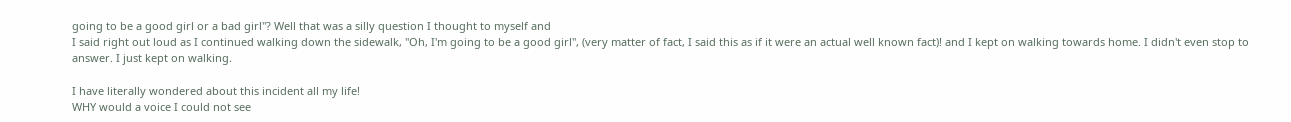going to be a good girl or a bad girl"? Well that was a silly question I thought to myself and
I said right out loud as I continued walking down the sidewalk, "Oh, I'm going to be a good girl", (very matter of fact, I said this as if it were an actual well known fact)! and I kept on walking towards home. I didn't even stop to answer. I just kept on walking.

I have literally wondered about this incident all my life!
WHY would a voice I could not see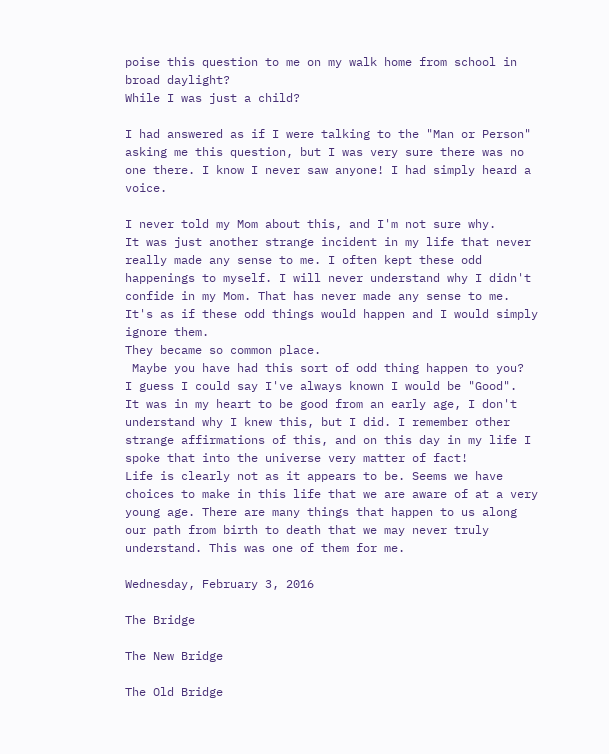poise this question to me on my walk home from school in broad daylight?
While I was just a child?

I had answered as if I were talking to the "Man or Person" asking me this question, but I was very sure there was no one there. I know I never saw anyone! I had simply heard a voice.

I never told my Mom about this, and I'm not sure why.
It was just another strange incident in my life that never really made any sense to me. I often kept these odd happenings to myself. I will never understand why I didn't confide in my Mom. That has never made any sense to me. It's as if these odd things would happen and I would simply ignore them.
They became so common place.
 Maybe you have had this sort of odd thing happen to you?
I guess I could say I've always known I would be "Good".
It was in my heart to be good from an early age, I don't understand why I knew this, but I did. I remember other strange affirmations of this, and on this day in my life I spoke that into the universe very matter of fact!
Life is clearly not as it appears to be. Seems we have choices to make in this life that we are aware of at a very young age. There are many things that happen to us along our path from birth to death that we may never truly understand. This was one of them for me.

Wednesday, February 3, 2016

The Bridge

The New Bridge

The Old Bridge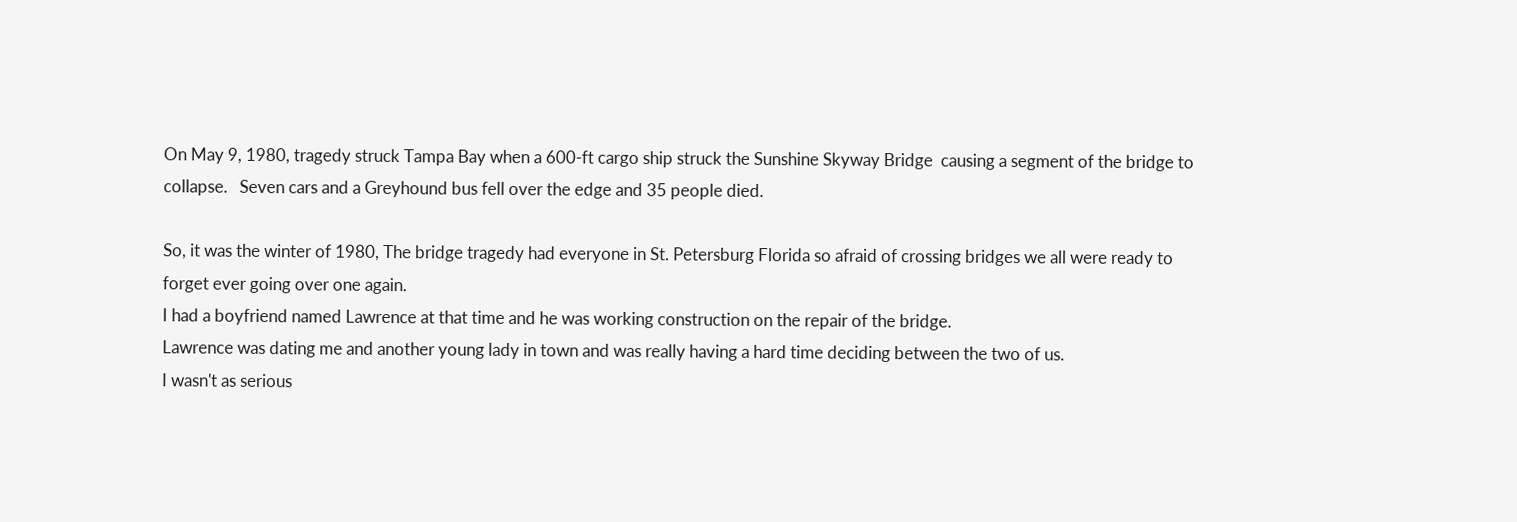On May 9, 1980, tragedy struck Tampa Bay when a 600-ft cargo ship struck the Sunshine Skyway Bridge  causing a segment of the bridge to collapse.   Seven cars and a Greyhound bus fell over the edge and 35 people died.

So, it was the winter of 1980, The bridge tragedy had everyone in St. Petersburg Florida so afraid of crossing bridges we all were ready to forget ever going over one again.
I had a boyfriend named Lawrence at that time and he was working construction on the repair of the bridge.
Lawrence was dating me and another young lady in town and was really having a hard time deciding between the two of us.
I wasn't as serious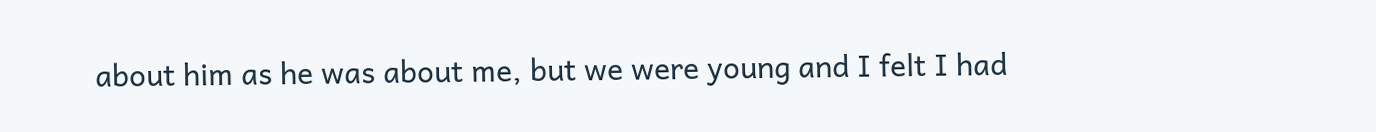about him as he was about me, but we were young and I felt I had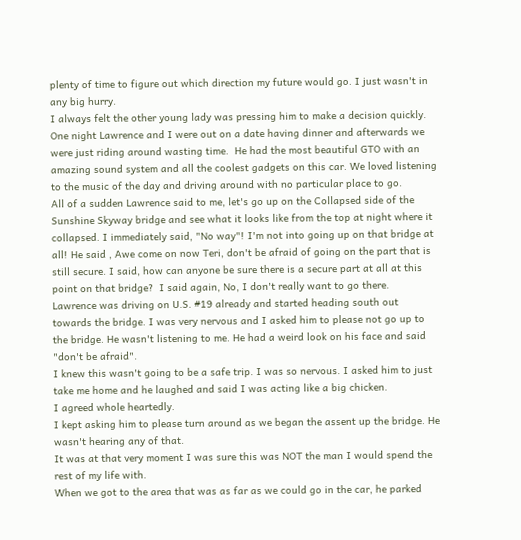plenty of time to figure out which direction my future would go. I just wasn't in any big hurry.
I always felt the other young lady was pressing him to make a decision quickly.
One night Lawrence and I were out on a date having dinner and afterwards we were just riding around wasting time.  He had the most beautiful GTO with an amazing sound system and all the coolest gadgets on this car. We loved listening to the music of the day and driving around with no particular place to go.
All of a sudden Lawrence said to me, let's go up on the Collapsed side of the Sunshine Skyway bridge and see what it looks like from the top at night where it collapsed. I immediately said, "No way"! I'm not into going up on that bridge at all! He said , Awe come on now Teri, don't be afraid of going on the part that is still secure. I said, how can anyone be sure there is a secure part at all at this point on that bridge?  I said again, No, I don't really want to go there.
Lawrence was driving on U.S. #19 already and started heading south out towards the bridge. I was very nervous and I asked him to please not go up to the bridge. He wasn't listening to me. He had a weird look on his face and said "don't be afraid".
I knew this wasn't going to be a safe trip. I was so nervous. I asked him to just take me home and he laughed and said I was acting like a big chicken.
I agreed whole heartedly.
I kept asking him to please turn around as we began the assent up the bridge. He wasn't hearing any of that.
It was at that very moment I was sure this was NOT the man I would spend the rest of my life with.
When we got to the area that was as far as we could go in the car, he parked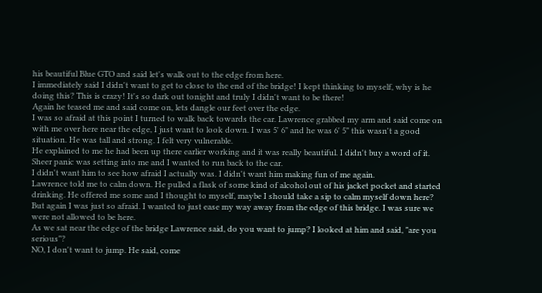his beautiful Blue GTO and said let's walk out to the edge from here.
I immediately said I didn't want to get to close to the end of the bridge! I kept thinking to myself, why is he doing this? This is crazy! It's so dark out tonight and truly I didn't want to be there!
Again he teased me and said come on, lets dangle our feet over the edge.
I was so afraid at this point I turned to walk back towards the car. Lawrence grabbed my arm and said come on with me over here near the edge, I just want to look down. I was 5' 6" and he was 6' 5" this wasn't a good situation. He was tall and strong. I felt very vulnerable.
He explained to me he had been up there earlier working and it was really beautiful. I didn't buy a word of it.
Sheer panic was setting into me and I wanted to run back to the car.
I didn't want him to see how afraid I actually was. I didn't want him making fun of me again.
Lawrence told me to calm down. He pulled a flask of some kind of alcohol out of his jacket pocket and started drinking. He offered me some and I thought to myself, maybe I should take a sip to calm myself down here? But again I was just so afraid. I wanted to just ease my way away from the edge of this bridge. I was sure we were not allowed to be here.
As we sat near the edge of the bridge Lawrence said, do you want to jump? I looked at him and said, "are you serious"?
NO, I don't want to jump. He said, come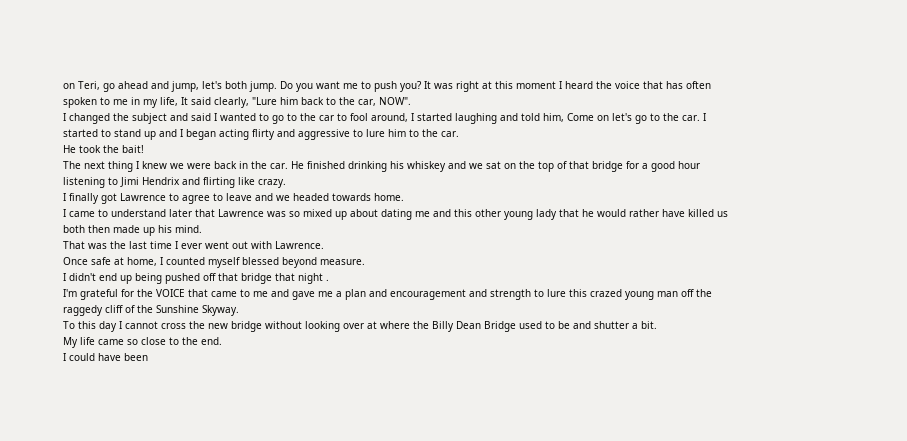on Teri, go ahead and jump, let's both jump. Do you want me to push you? It was right at this moment I heard the voice that has often spoken to me in my life, It said clearly, "Lure him back to the car, NOW".
I changed the subject and said I wanted to go to the car to fool around, I started laughing and told him, Come on let's go to the car. I started to stand up and I began acting flirty and aggressive to lure him to the car.
He took the bait!
The next thing I knew we were back in the car. He finished drinking his whiskey and we sat on the top of that bridge for a good hour listening to Jimi Hendrix and flirting like crazy.
I finally got Lawrence to agree to leave and we headed towards home.
I came to understand later that Lawrence was so mixed up about dating me and this other young lady that he would rather have killed us both then made up his mind.
That was the last time I ever went out with Lawrence.
Once safe at home, I counted myself blessed beyond measure.
I didn't end up being pushed off that bridge that night .
I'm grateful for the VOICE that came to me and gave me a plan and encouragement and strength to lure this crazed young man off the raggedy cliff of the Sunshine Skyway.
To this day I cannot cross the new bridge without looking over at where the Billy Dean Bridge used to be and shutter a bit.
My life came so close to the end.
I could have been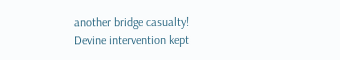another bridge casualty!
Devine intervention kept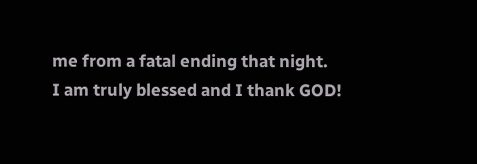me from a fatal ending that night.
I am truly blessed and I thank GOD!